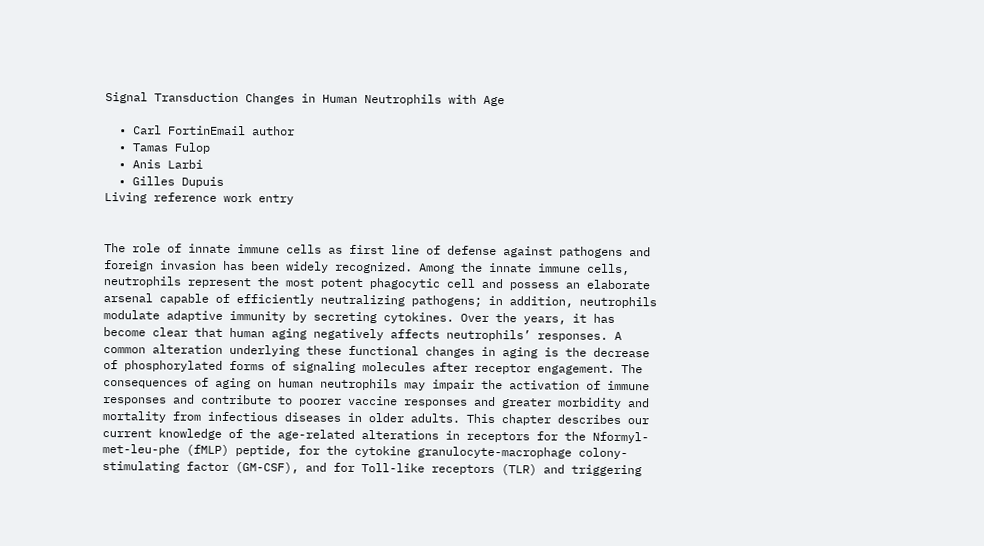Signal Transduction Changes in Human Neutrophils with Age

  • Carl FortinEmail author
  • Tamas Fulop
  • Anis Larbi
  • Gilles Dupuis
Living reference work entry


The role of innate immune cells as first line of defense against pathogens and foreign invasion has been widely recognized. Among the innate immune cells, neutrophils represent the most potent phagocytic cell and possess an elaborate arsenal capable of efficiently neutralizing pathogens; in addition, neutrophils modulate adaptive immunity by secreting cytokines. Over the years, it has become clear that human aging negatively affects neutrophils’ responses. A common alteration underlying these functional changes in aging is the decrease of phosphorylated forms of signaling molecules after receptor engagement. The consequences of aging on human neutrophils may impair the activation of immune responses and contribute to poorer vaccine responses and greater morbidity and mortality from infectious diseases in older adults. This chapter describes our current knowledge of the age-related alterations in receptors for the Nformyl-met-leu-phe (fMLP) peptide, for the cytokine granulocyte-macrophage colony-stimulating factor (GM-CSF), and for Toll-like receptors (TLR) and triggering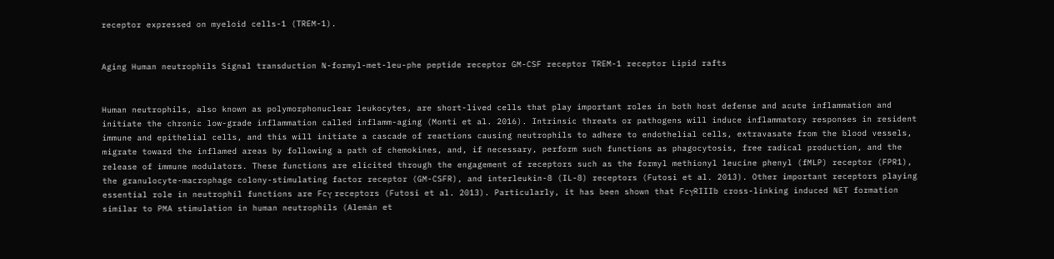receptor expressed on myeloid cells-1 (TREM-1).


Aging Human neutrophils Signal transduction N-formyl-met-leu-phe peptide receptor GM-CSF receptor TREM-1 receptor Lipid rafts


Human neutrophils, also known as polymorphonuclear leukocytes, are short-lived cells that play important roles in both host defense and acute inflammation and initiate the chronic low-grade inflammation called inflamm-aging (Monti et al. 2016). Intrinsic threats or pathogens will induce inflammatory responses in resident immune and epithelial cells, and this will initiate a cascade of reactions causing neutrophils to adhere to endothelial cells, extravasate from the blood vessels, migrate toward the inflamed areas by following a path of chemokines, and, if necessary, perform such functions as phagocytosis, free radical production, and the release of immune modulators. These functions are elicited through the engagement of receptors such as the formyl methionyl leucine phenyl (fMLP) receptor (FPR1), the granulocyte-macrophage colony-stimulating factor receptor (GM-CSFR), and interleukin-8 (IL-8) receptors (Futosi et al. 2013). Other important receptors playing essential role in neutrophil functions are Fcγ receptors (Futosi et al. 2013). Particularly, it has been shown that FcγRIIIb cross-linking induced NET formation similar to PMA stimulation in human neutrophils (Alemán et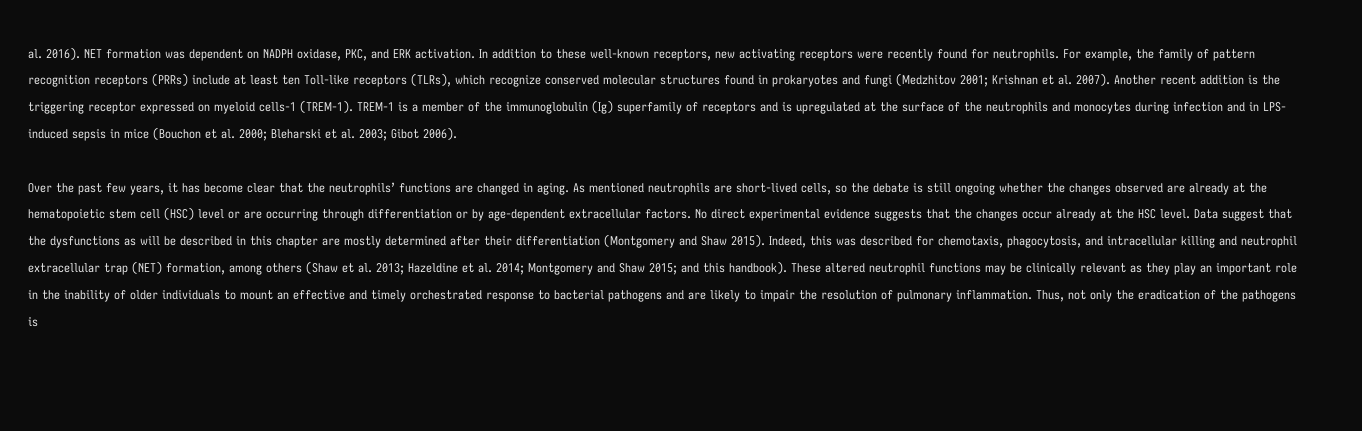al. 2016). NET formation was dependent on NADPH oxidase, PKC, and ERK activation. In addition to these well-known receptors, new activating receptors were recently found for neutrophils. For example, the family of pattern recognition receptors (PRRs) include at least ten Toll-like receptors (TLRs), which recognize conserved molecular structures found in prokaryotes and fungi (Medzhitov 2001; Krishnan et al. 2007). Another recent addition is the triggering receptor expressed on myeloid cells-1 (TREM-1). TREM-1 is a member of the immunoglobulin (Ig) superfamily of receptors and is upregulated at the surface of the neutrophils and monocytes during infection and in LPS-induced sepsis in mice (Bouchon et al. 2000; Bleharski et al. 2003; Gibot 2006).

Over the past few years, it has become clear that the neutrophils’ functions are changed in aging. As mentioned neutrophils are short-lived cells, so the debate is still ongoing whether the changes observed are already at the hematopoietic stem cell (HSC) level or are occurring through differentiation or by age-dependent extracellular factors. No direct experimental evidence suggests that the changes occur already at the HSC level. Data suggest that the dysfunctions as will be described in this chapter are mostly determined after their differentiation (Montgomery and Shaw 2015). Indeed, this was described for chemotaxis, phagocytosis, and intracellular killing and neutrophil extracellular trap (NET) formation, among others (Shaw et al. 2013; Hazeldine et al. 2014; Montgomery and Shaw 2015; and this handbook). These altered neutrophil functions may be clinically relevant as they play an important role in the inability of older individuals to mount an effective and timely orchestrated response to bacterial pathogens and are likely to impair the resolution of pulmonary inflammation. Thus, not only the eradication of the pathogens is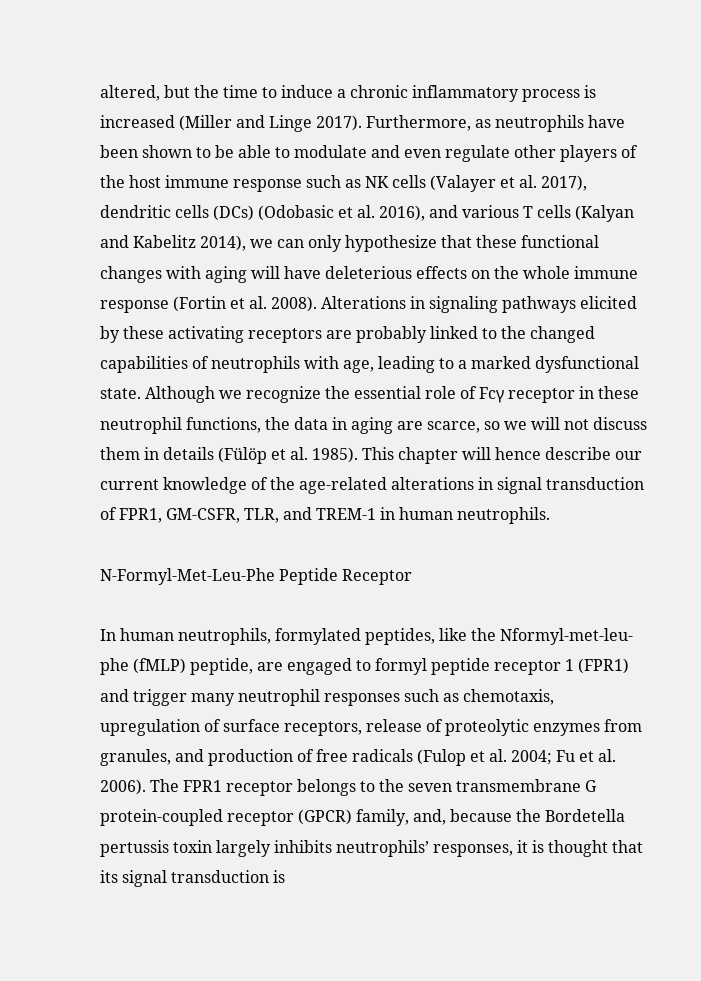altered, but the time to induce a chronic inflammatory process is increased (Miller and Linge 2017). Furthermore, as neutrophils have been shown to be able to modulate and even regulate other players of the host immune response such as NK cells (Valayer et al. 2017), dendritic cells (DCs) (Odobasic et al. 2016), and various T cells (Kalyan and Kabelitz 2014), we can only hypothesize that these functional changes with aging will have deleterious effects on the whole immune response (Fortin et al. 2008). Alterations in signaling pathways elicited by these activating receptors are probably linked to the changed capabilities of neutrophils with age, leading to a marked dysfunctional state. Although we recognize the essential role of Fcγ receptor in these neutrophil functions, the data in aging are scarce, so we will not discuss them in details (Fülöp et al. 1985). This chapter will hence describe our current knowledge of the age-related alterations in signal transduction of FPR1, GM-CSFR, TLR, and TREM-1 in human neutrophils.

N-Formyl-Met-Leu-Phe Peptide Receptor

In human neutrophils, formylated peptides, like the Nformyl-met-leu-phe (fMLP) peptide, are engaged to formyl peptide receptor 1 (FPR1) and trigger many neutrophil responses such as chemotaxis, upregulation of surface receptors, release of proteolytic enzymes from granules, and production of free radicals (Fulop et al. 2004; Fu et al. 2006). The FPR1 receptor belongs to the seven transmembrane G protein-coupled receptor (GPCR) family, and, because the Bordetella pertussis toxin largely inhibits neutrophils’ responses, it is thought that its signal transduction is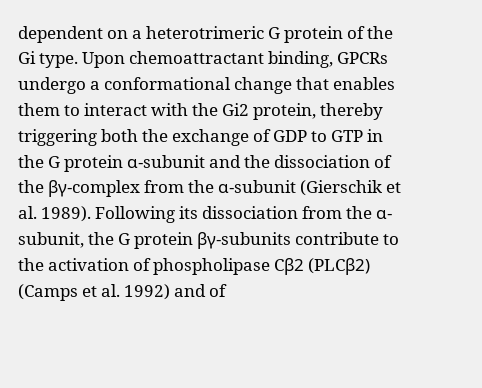dependent on a heterotrimeric G protein of the Gi type. Upon chemoattractant binding, GPCRs undergo a conformational change that enables them to interact with the Gi2 protein, thereby triggering both the exchange of GDP to GTP in the G protein α-subunit and the dissociation of the βγ-complex from the α-subunit (Gierschik et al. 1989). Following its dissociation from the α-subunit, the G protein βγ-subunits contribute to the activation of phospholipase Cβ2 (PLCβ2) (Camps et al. 1992) and of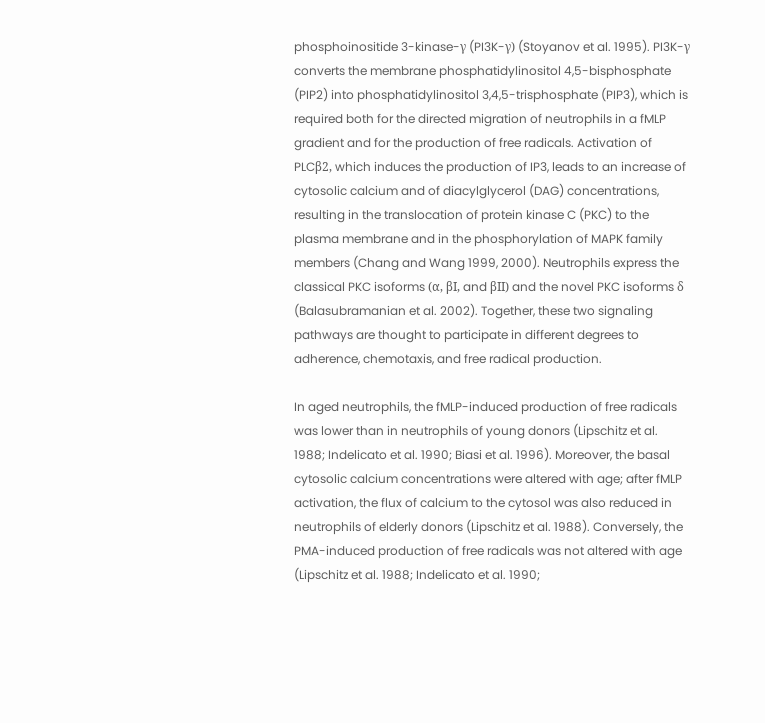phosphoinositide 3-kinase-γ (PI3K-γ) (Stoyanov et al. 1995). PI3K-γ converts the membrane phosphatidylinositol 4,5-bisphosphate (PIP2) into phosphatidylinositol 3,4,5-trisphosphate (PIP3), which is required both for the directed migration of neutrophils in a fMLP gradient and for the production of free radicals. Activation of PLCβ2, which induces the production of IP3, leads to an increase of cytosolic calcium and of diacylglycerol (DAG) concentrations, resulting in the translocation of protein kinase C (PKC) to the plasma membrane and in the phosphorylation of MAPK family members (Chang and Wang 1999, 2000). Neutrophils express the classical PKC isoforms (α, βI, and βII) and the novel PKC isoforms δ (Balasubramanian et al. 2002). Together, these two signaling pathways are thought to participate in different degrees to adherence, chemotaxis, and free radical production.

In aged neutrophils, the fMLP-induced production of free radicals was lower than in neutrophils of young donors (Lipschitz et al. 1988; Indelicato et al. 1990; Biasi et al. 1996). Moreover, the basal cytosolic calcium concentrations were altered with age; after fMLP activation, the flux of calcium to the cytosol was also reduced in neutrophils of elderly donors (Lipschitz et al. 1988). Conversely, the PMA-induced production of free radicals was not altered with age (Lipschitz et al. 1988; Indelicato et al. 1990;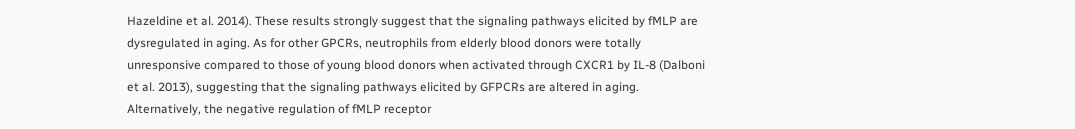Hazeldine et al. 2014). These results strongly suggest that the signaling pathways elicited by fMLP are dysregulated in aging. As for other GPCRs, neutrophils from elderly blood donors were totally unresponsive compared to those of young blood donors when activated through CXCR1 by IL-8 (Dalboni et al. 2013), suggesting that the signaling pathways elicited by GFPCRs are altered in aging. Alternatively, the negative regulation of fMLP receptor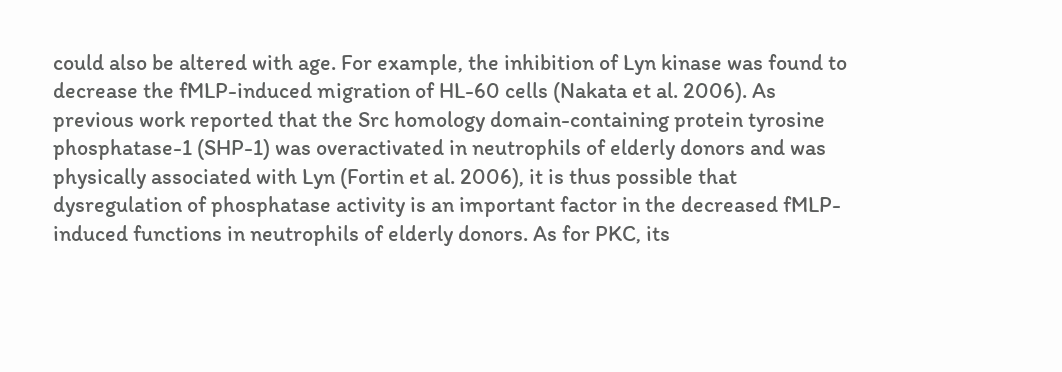could also be altered with age. For example, the inhibition of Lyn kinase was found to decrease the fMLP-induced migration of HL-60 cells (Nakata et al. 2006). As previous work reported that the Src homology domain-containing protein tyrosine phosphatase-1 (SHP-1) was overactivated in neutrophils of elderly donors and was physically associated with Lyn (Fortin et al. 2006), it is thus possible that dysregulation of phosphatase activity is an important factor in the decreased fMLP-induced functions in neutrophils of elderly donors. As for PKC, its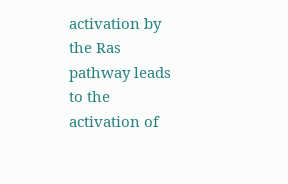activation by the Ras pathway leads to the activation of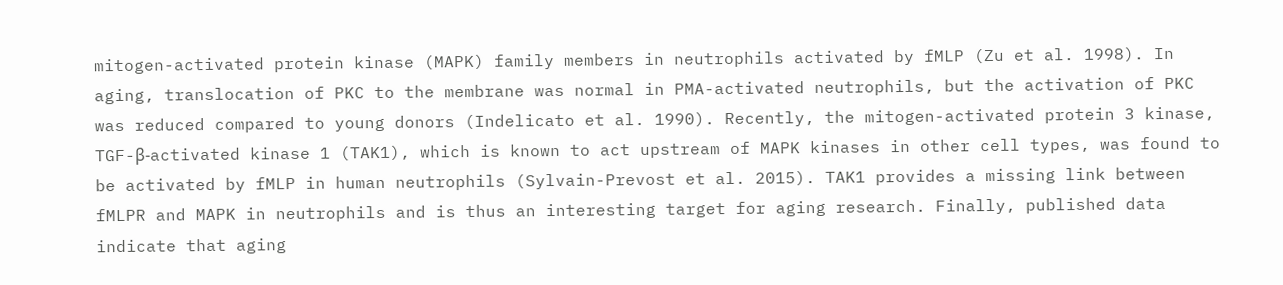mitogen-activated protein kinase (MAPK) family members in neutrophils activated by fMLP (Zu et al. 1998). In aging, translocation of PKC to the membrane was normal in PMA-activated neutrophils, but the activation of PKC was reduced compared to young donors (Indelicato et al. 1990). Recently, the mitogen-activated protein 3 kinase, TGF-β-activated kinase 1 (TAK1), which is known to act upstream of MAPK kinases in other cell types, was found to be activated by fMLP in human neutrophils (Sylvain-Prevost et al. 2015). TAK1 provides a missing link between fMLPR and MAPK in neutrophils and is thus an interesting target for aging research. Finally, published data indicate that aging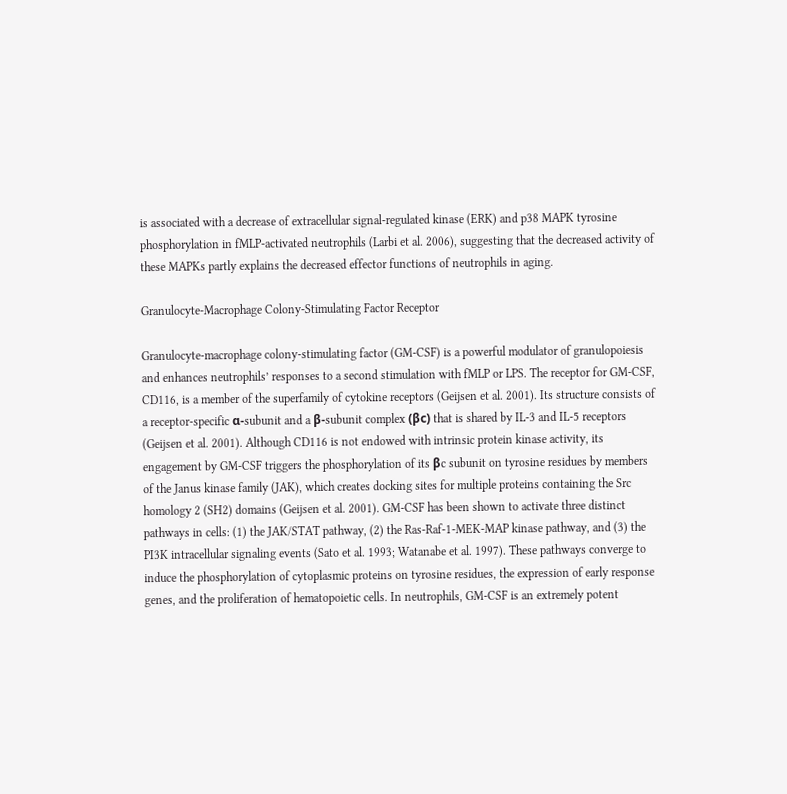is associated with a decrease of extracellular signal-regulated kinase (ERK) and p38 MAPK tyrosine phosphorylation in fMLP-activated neutrophils (Larbi et al. 2006), suggesting that the decreased activity of these MAPKs partly explains the decreased effector functions of neutrophils in aging.

Granulocyte-Macrophage Colony-Stimulating Factor Receptor

Granulocyte-macrophage colony-stimulating factor (GM-CSF) is a powerful modulator of granulopoiesis and enhances neutrophils’ responses to a second stimulation with fMLP or LPS. The receptor for GM-CSF, CD116, is a member of the superfamily of cytokine receptors (Geijsen et al. 2001). Its structure consists of a receptor-specific α-subunit and a β-subunit complex (βc) that is shared by IL-3 and IL-5 receptors (Geijsen et al. 2001). Although CD116 is not endowed with intrinsic protein kinase activity, its engagement by GM-CSF triggers the phosphorylation of its βc subunit on tyrosine residues by members of the Janus kinase family (JAK), which creates docking sites for multiple proteins containing the Src homology 2 (SH2) domains (Geijsen et al. 2001). GM-CSF has been shown to activate three distinct pathways in cells: (1) the JAK/STAT pathway, (2) the Ras-Raf-1-MEK-MAP kinase pathway, and (3) the PI3K intracellular signaling events (Sato et al. 1993; Watanabe et al. 1997). These pathways converge to induce the phosphorylation of cytoplasmic proteins on tyrosine residues, the expression of early response genes, and the proliferation of hematopoietic cells. In neutrophils, GM-CSF is an extremely potent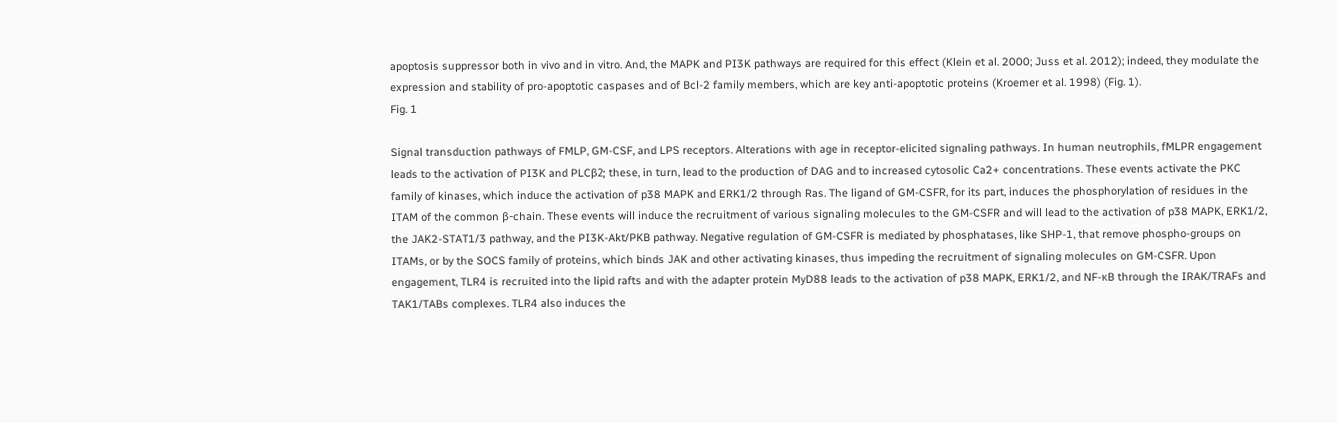apoptosis suppressor both in vivo and in vitro. And, the MAPK and PI3K pathways are required for this effect (Klein et al. 2000; Juss et al. 2012); indeed, they modulate the expression and stability of pro-apoptotic caspases and of Bcl-2 family members, which are key anti-apoptotic proteins (Kroemer et al. 1998) (Fig. 1).
Fig. 1

Signal transduction pathways of FMLP, GM-CSF, and LPS receptors. Alterations with age in receptor-elicited signaling pathways. In human neutrophils, fMLPR engagement leads to the activation of PI3K and PLCβ2; these, in turn, lead to the production of DAG and to increased cytosolic Ca2+ concentrations. These events activate the PKC family of kinases, which induce the activation of p38 MAPK and ERK1/2 through Ras. The ligand of GM-CSFR, for its part, induces the phosphorylation of residues in the ITAM of the common β-chain. These events will induce the recruitment of various signaling molecules to the GM-CSFR and will lead to the activation of p38 MAPK, ERK1/2, the JAK2-STAT1/3 pathway, and the PI3K-Akt/PKB pathway. Negative regulation of GM-CSFR is mediated by phosphatases, like SHP-1, that remove phospho-groups on ITAMs, or by the SOCS family of proteins, which binds JAK and other activating kinases, thus impeding the recruitment of signaling molecules on GM-CSFR. Upon engagement, TLR4 is recruited into the lipid rafts and with the adapter protein MyD88 leads to the activation of p38 MAPK, ERK1/2, and NF-κB through the IRAK/TRAFs and TAK1/TABs complexes. TLR4 also induces the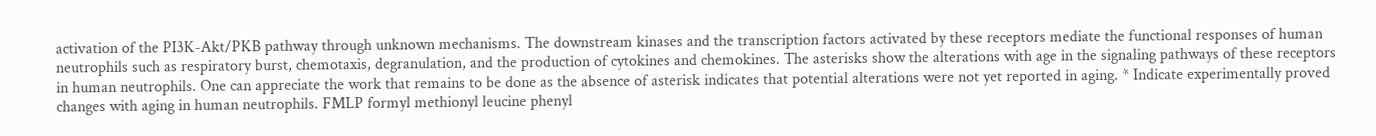activation of the PI3K-Akt/PKB pathway through unknown mechanisms. The downstream kinases and the transcription factors activated by these receptors mediate the functional responses of human neutrophils such as respiratory burst, chemotaxis, degranulation, and the production of cytokines and chemokines. The asterisks show the alterations with age in the signaling pathways of these receptors in human neutrophils. One can appreciate the work that remains to be done as the absence of asterisk indicates that potential alterations were not yet reported in aging. * Indicate experimentally proved changes with aging in human neutrophils. FMLP formyl methionyl leucine phenyl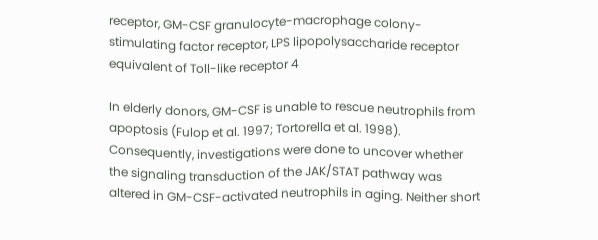receptor, GM-CSF granulocyte-macrophage colony-stimulating factor receptor, LPS lipopolysaccharide receptor equivalent of Toll-like receptor 4

In elderly donors, GM-CSF is unable to rescue neutrophils from apoptosis (Fulop et al. 1997; Tortorella et al. 1998). Consequently, investigations were done to uncover whether the signaling transduction of the JAK/STAT pathway was altered in GM-CSF-activated neutrophils in aging. Neither short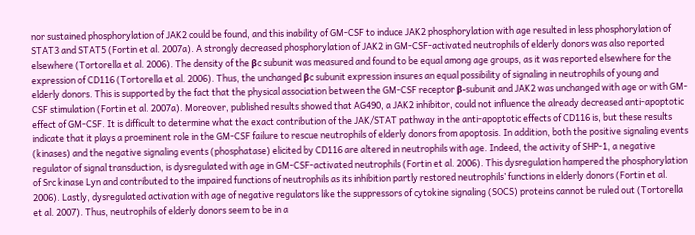nor sustained phosphorylation of JAK2 could be found, and this inability of GM-CSF to induce JAK2 phosphorylation with age resulted in less phosphorylation of STAT3 and STAT5 (Fortin et al. 2007a). A strongly decreased phosphorylation of JAK2 in GM-CSF-activated neutrophils of elderly donors was also reported elsewhere (Tortorella et al. 2006). The density of the βc subunit was measured and found to be equal among age groups, as it was reported elsewhere for the expression of CD116 (Tortorella et al. 2006). Thus, the unchanged βc subunit expression insures an equal possibility of signaling in neutrophils of young and elderly donors. This is supported by the fact that the physical association between the GM-CSF receptor β-subunit and JAK2 was unchanged with age or with GM-CSF stimulation (Fortin et al. 2007a). Moreover, published results showed that AG490, a JAK2 inhibitor, could not influence the already decreased anti-apoptotic effect of GM-CSF. It is difficult to determine what the exact contribution of the JAK/STAT pathway in the anti-apoptotic effects of CD116 is, but these results indicate that it plays a proeminent role in the GM-CSF failure to rescue neutrophils of elderly donors from apoptosis. In addition, both the positive signaling events (kinases) and the negative signaling events (phosphatase) elicited by CD116 are altered in neutrophils with age. Indeed, the activity of SHP-1, a negative regulator of signal transduction, is dysregulated with age in GM-CSF-activated neutrophils (Fortin et al. 2006). This dysregulation hampered the phosphorylation of Src kinase Lyn and contributed to the impaired functions of neutrophils as its inhibition partly restored neutrophils’ functions in elderly donors (Fortin et al. 2006). Lastly, dysregulated activation with age of negative regulators like the suppressors of cytokine signaling (SOCS) proteins cannot be ruled out (Tortorella et al. 2007). Thus, neutrophils of elderly donors seem to be in a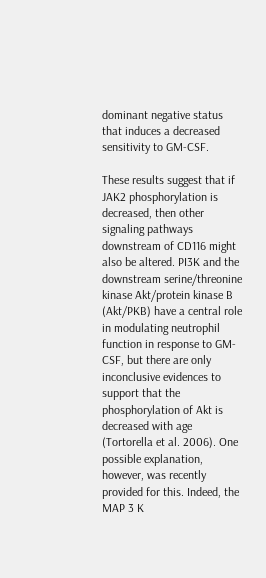dominant negative status that induces a decreased sensitivity to GM-CSF.

These results suggest that if JAK2 phosphorylation is decreased, then other signaling pathways downstream of CD116 might also be altered. PI3K and the downstream serine/threonine kinase Akt/protein kinase B (Akt/PKB) have a central role in modulating neutrophil function in response to GM-CSF, but there are only inconclusive evidences to support that the phosphorylation of Akt is decreased with age (Tortorella et al. 2006). One possible explanation, however, was recently provided for this. Indeed, the MAP 3 K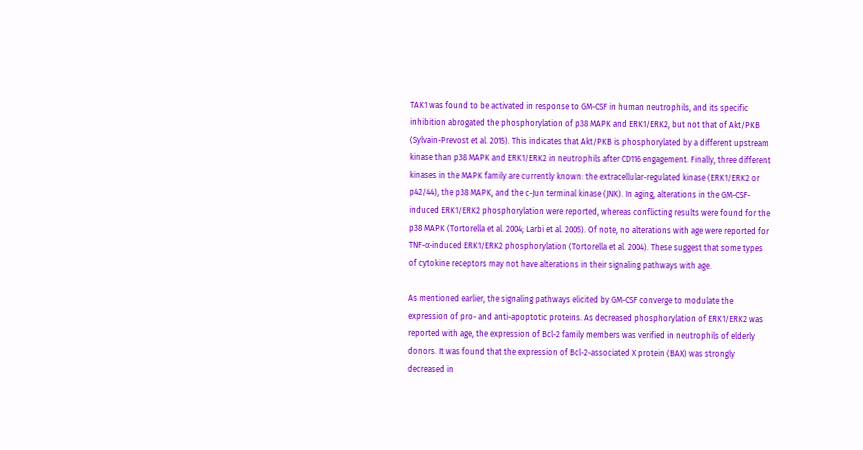TAK1 was found to be activated in response to GM-CSF in human neutrophils, and its specific inhibition abrogated the phosphorylation of p38 MAPK and ERK1/ERK2, but not that of Akt/PKB (Sylvain-Prevost et al. 2015). This indicates that Akt/PKB is phosphorylated by a different upstream kinase than p38 MAPK and ERK1/ERK2 in neutrophils after CD116 engagement. Finally, three different kinases in the MAPK family are currently known: the extracellular-regulated kinase (ERK1/ERK2 or p42/44), the p38 MAPK, and the c-Jun terminal kinase (JNK). In aging, alterations in the GM-CSF-induced ERK1/ERK2 phosphorylation were reported, whereas conflicting results were found for the p38 MAPK (Tortorella et al. 2004; Larbi et al. 2005). Of note, no alterations with age were reported for TNF-α-induced ERK1/ERK2 phosphorylation (Tortorella et al. 2004). These suggest that some types of cytokine receptors may not have alterations in their signaling pathways with age.

As mentioned earlier, the signaling pathways elicited by GM-CSF converge to modulate the expression of pro- and anti-apoptotic proteins. As decreased phosphorylation of ERK1/ERK2 was reported with age, the expression of Bcl-2 family members was verified in neutrophils of elderly donors. It was found that the expression of Bcl-2-associated X protein (BAX) was strongly decreased in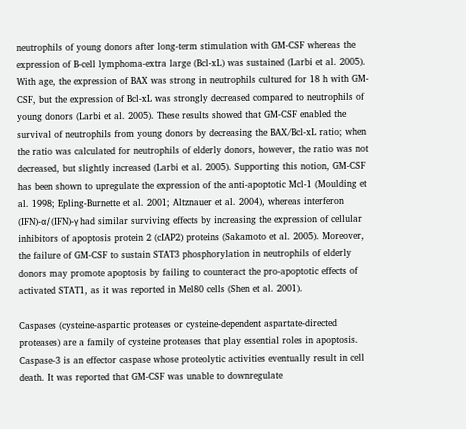neutrophils of young donors after long-term stimulation with GM-CSF whereas the expression of B-cell lymphoma-extra large (Bcl-xL) was sustained (Larbi et al. 2005). With age, the expression of BAX was strong in neutrophils cultured for 18 h with GM-CSF, but the expression of Bcl-xL was strongly decreased compared to neutrophils of young donors (Larbi et al. 2005). These results showed that GM-CSF enabled the survival of neutrophils from young donors by decreasing the BAX/Bcl-xL ratio; when the ratio was calculated for neutrophils of elderly donors, however, the ratio was not decreased, but slightly increased (Larbi et al. 2005). Supporting this notion, GM-CSF has been shown to upregulate the expression of the anti-apoptotic Mcl-1 (Moulding et al. 1998; Epling-Burnette et al. 2001; Altznauer et al. 2004), whereas interferon (IFN)-α/(IFN)-γ had similar surviving effects by increasing the expression of cellular inhibitors of apoptosis protein 2 (cIAP2) proteins (Sakamoto et al. 2005). Moreover, the failure of GM-CSF to sustain STAT3 phosphorylation in neutrophils of elderly donors may promote apoptosis by failing to counteract the pro-apoptotic effects of activated STAT1, as it was reported in Mel80 cells (Shen et al. 2001).

Caspases (cysteine-aspartic proteases or cysteine-dependent aspartate-directed proteases) are a family of cysteine proteases that play essential roles in apoptosis. Caspase-3 is an effector caspase whose proteolytic activities eventually result in cell death. It was reported that GM-CSF was unable to downregulate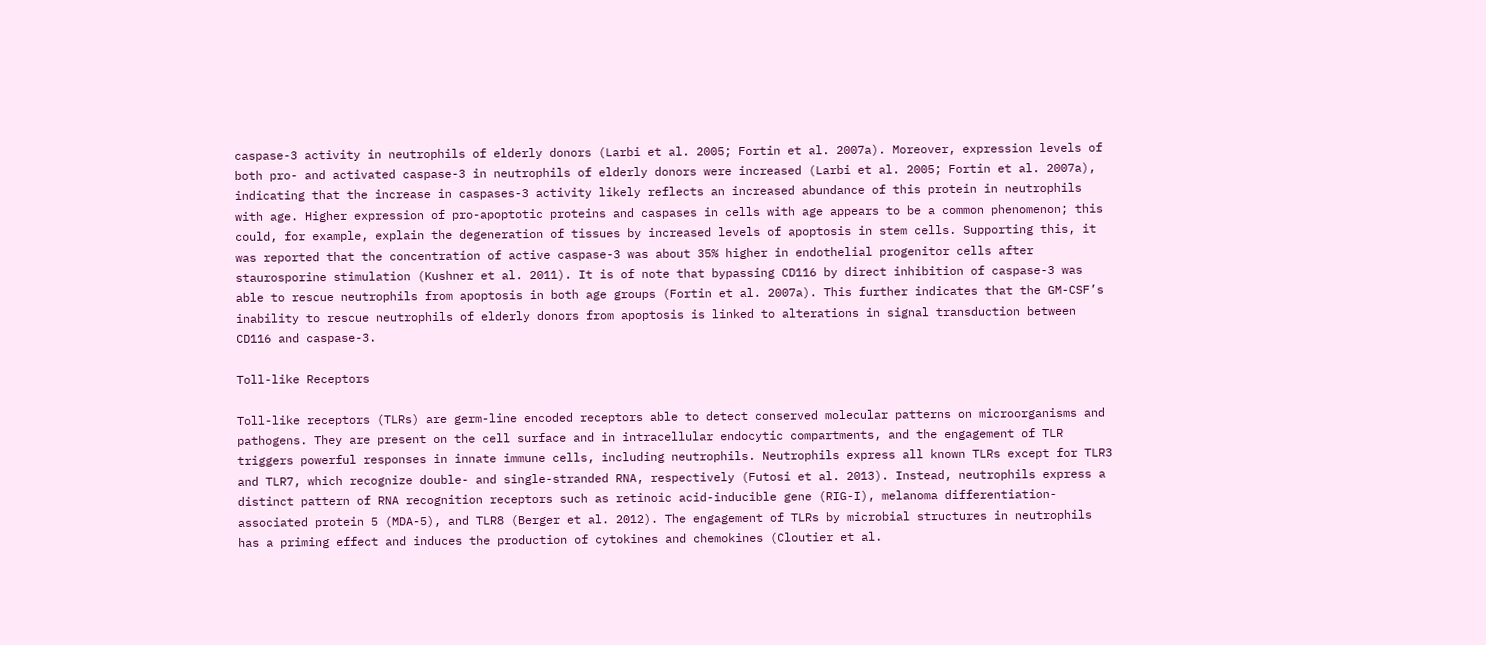caspase-3 activity in neutrophils of elderly donors (Larbi et al. 2005; Fortin et al. 2007a). Moreover, expression levels of both pro- and activated caspase-3 in neutrophils of elderly donors were increased (Larbi et al. 2005; Fortin et al. 2007a), indicating that the increase in caspases-3 activity likely reflects an increased abundance of this protein in neutrophils with age. Higher expression of pro-apoptotic proteins and caspases in cells with age appears to be a common phenomenon; this could, for example, explain the degeneration of tissues by increased levels of apoptosis in stem cells. Supporting this, it was reported that the concentration of active caspase-3 was about 35% higher in endothelial progenitor cells after staurosporine stimulation (Kushner et al. 2011). It is of note that bypassing CD116 by direct inhibition of caspase-3 was able to rescue neutrophils from apoptosis in both age groups (Fortin et al. 2007a). This further indicates that the GM-CSF’s inability to rescue neutrophils of elderly donors from apoptosis is linked to alterations in signal transduction between CD116 and caspase-3.

Toll-like Receptors

Toll-like receptors (TLRs) are germ-line encoded receptors able to detect conserved molecular patterns on microorganisms and pathogens. They are present on the cell surface and in intracellular endocytic compartments, and the engagement of TLR triggers powerful responses in innate immune cells, including neutrophils. Neutrophils express all known TLRs except for TLR3 and TLR7, which recognize double- and single-stranded RNA, respectively (Futosi et al. 2013). Instead, neutrophils express a distinct pattern of RNA recognition receptors such as retinoic acid-inducible gene (RIG-I), melanoma differentiation-associated protein 5 (MDA-5), and TLR8 (Berger et al. 2012). The engagement of TLRs by microbial structures in neutrophils has a priming effect and induces the production of cytokines and chemokines (Cloutier et al.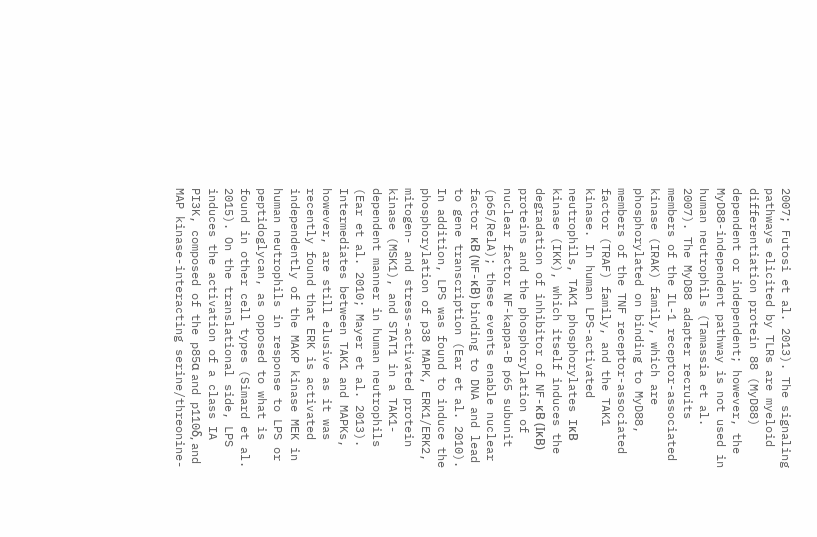2007; Futosi et al. 2013). The signaling pathways elicited by TLRs are myeloid differentiation protein 88 (MyD88) dependent or independent; however, the MyD88-independent pathway is not used in human neutrophils (Tamassia et al. 2007). The MyD88 adapter recruits members of the IL-1 receptor-associated kinase (IRAK) family, which are phosphorylated on binding to MyD88, members of the TNF receptor-associated factor (TRAF) family, and the TAK1 kinase. In human LPS-activated neutrophils, TAK1 phosphorylates IκB kinase (IKK), which itself induces the degradation of inhibitor of NF-κB (IκB) proteins and the phosphorylation of nuclear factor NF-kappa-B p65 subunit (p65/RelA); these events enable nuclear factor κB (NF-κB) binding to DNA and lead to gene transcription (Ear et al. 2010). In addition, LPS was found to induce the phosphorylation of p38 MAPK, ERK1/ERK2, mitogen- and stress-activated protein kinase (MSK1), and STAT1 in a TAK1-dependent manner in human neutrophils (Ear et al. 2010; Mayer et al. 2013). Intermediates between TAK1 and MAPKs, however, are still elusive as it was recently found that ERK is activated independently of the MAKP kinase MEK in human neutrophils in response to LPS or peptidoglycan, as opposed to what is found in other cell types (Simard et al. 2015). On the translational side, LPS induces the activation of a class IA PI3K, composed of the p85α and p110δ, and MAP kinase-interacting serine/threonine-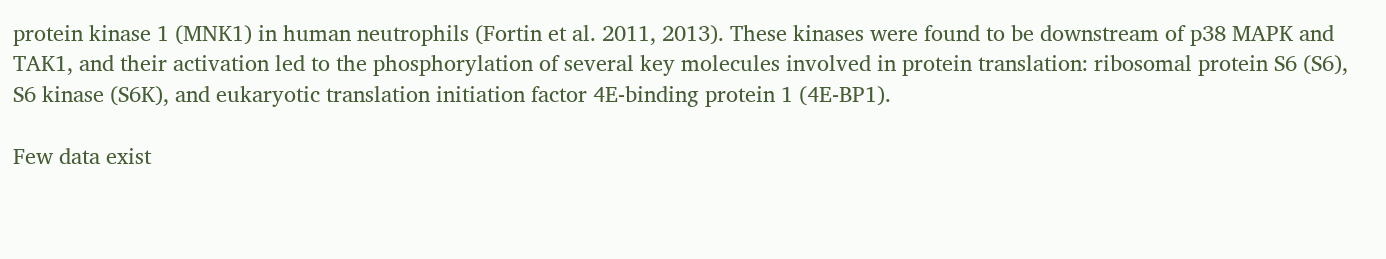protein kinase 1 (MNK1) in human neutrophils (Fortin et al. 2011, 2013). These kinases were found to be downstream of p38 MAPK and TAK1, and their activation led to the phosphorylation of several key molecules involved in protein translation: ribosomal protein S6 (S6), S6 kinase (S6K), and eukaryotic translation initiation factor 4E-binding protein 1 (4E-BP1).

Few data exist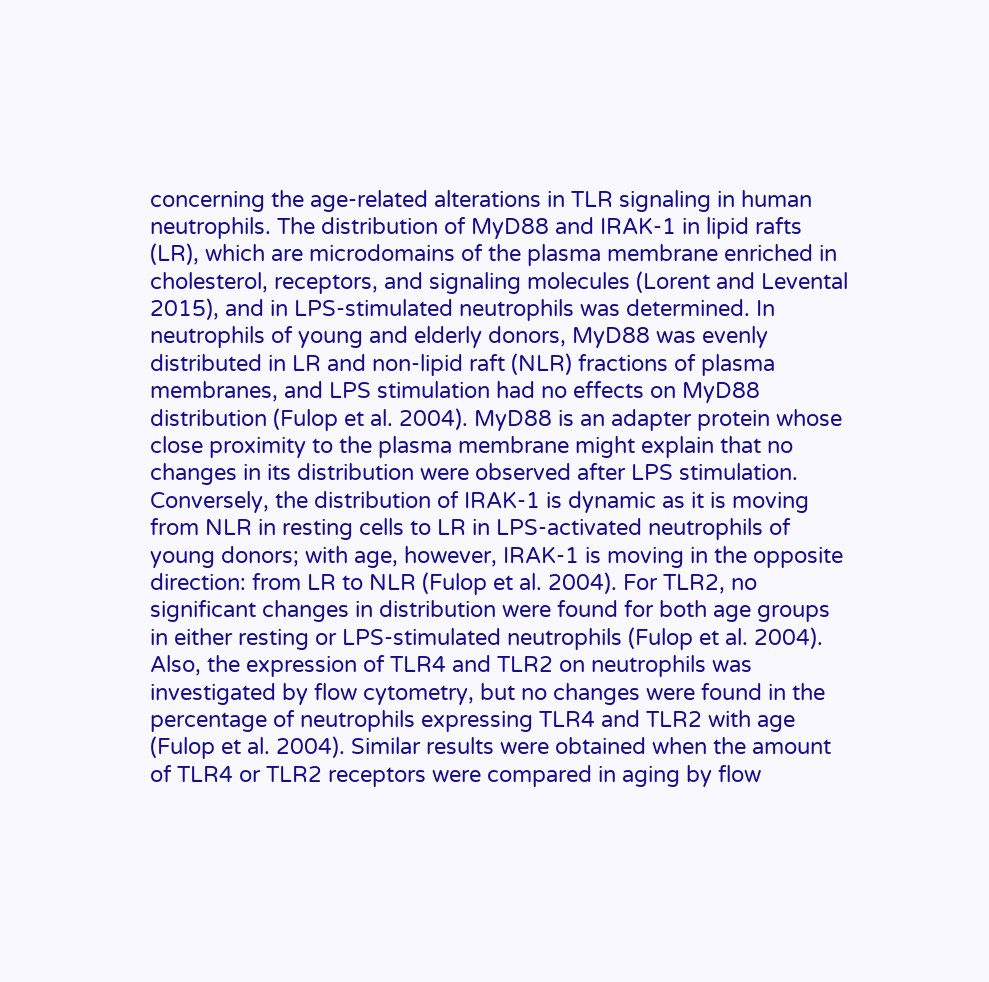concerning the age-related alterations in TLR signaling in human neutrophils. The distribution of MyD88 and IRAK-1 in lipid rafts (LR), which are microdomains of the plasma membrane enriched in cholesterol, receptors, and signaling molecules (Lorent and Levental 2015), and in LPS-stimulated neutrophils was determined. In neutrophils of young and elderly donors, MyD88 was evenly distributed in LR and non-lipid raft (NLR) fractions of plasma membranes, and LPS stimulation had no effects on MyD88 distribution (Fulop et al. 2004). MyD88 is an adapter protein whose close proximity to the plasma membrane might explain that no changes in its distribution were observed after LPS stimulation. Conversely, the distribution of IRAK-1 is dynamic as it is moving from NLR in resting cells to LR in LPS-activated neutrophils of young donors; with age, however, IRAK-1 is moving in the opposite direction: from LR to NLR (Fulop et al. 2004). For TLR2, no significant changes in distribution were found for both age groups in either resting or LPS-stimulated neutrophils (Fulop et al. 2004). Also, the expression of TLR4 and TLR2 on neutrophils was investigated by flow cytometry, but no changes were found in the percentage of neutrophils expressing TLR4 and TLR2 with age (Fulop et al. 2004). Similar results were obtained when the amount of TLR4 or TLR2 receptors were compared in aging by flow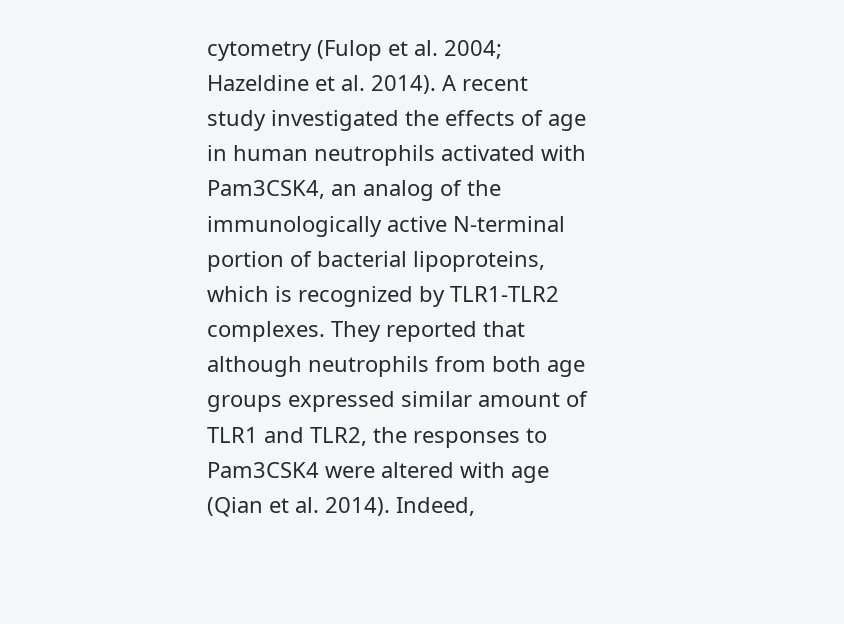cytometry (Fulop et al. 2004; Hazeldine et al. 2014). A recent study investigated the effects of age in human neutrophils activated with Pam3CSK4, an analog of the immunologically active N-terminal portion of bacterial lipoproteins, which is recognized by TLR1-TLR2 complexes. They reported that although neutrophils from both age groups expressed similar amount of TLR1 and TLR2, the responses to Pam3CSK4 were altered with age (Qian et al. 2014). Indeed,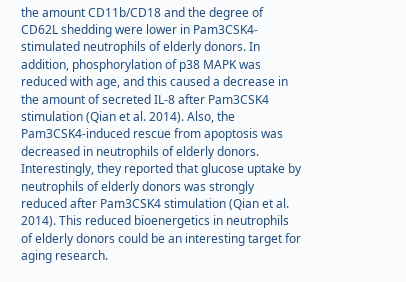the amount CD11b/CD18 and the degree of CD62L shedding were lower in Pam3CSK4-stimulated neutrophils of elderly donors. In addition, phosphorylation of p38 MAPK was reduced with age, and this caused a decrease in the amount of secreted IL-8 after Pam3CSK4 stimulation (Qian et al. 2014). Also, the Pam3CSK4-induced rescue from apoptosis was decreased in neutrophils of elderly donors. Interestingly, they reported that glucose uptake by neutrophils of elderly donors was strongly reduced after Pam3CSK4 stimulation (Qian et al. 2014). This reduced bioenergetics in neutrophils of elderly donors could be an interesting target for aging research.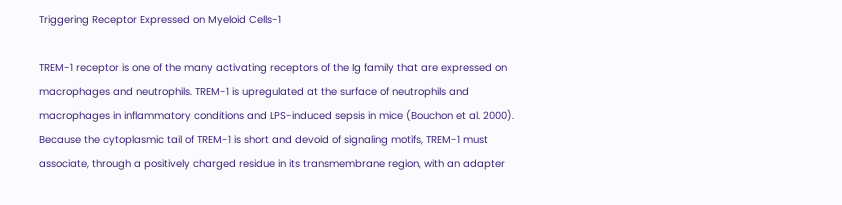Triggering Receptor Expressed on Myeloid Cells-1

TREM-1 receptor is one of the many activating receptors of the Ig family that are expressed on macrophages and neutrophils. TREM-1 is upregulated at the surface of neutrophils and macrophages in inflammatory conditions and LPS-induced sepsis in mice (Bouchon et al. 2000). Because the cytoplasmic tail of TREM-1 is short and devoid of signaling motifs, TREM-1 must associate, through a positively charged residue in its transmembrane region, with an adapter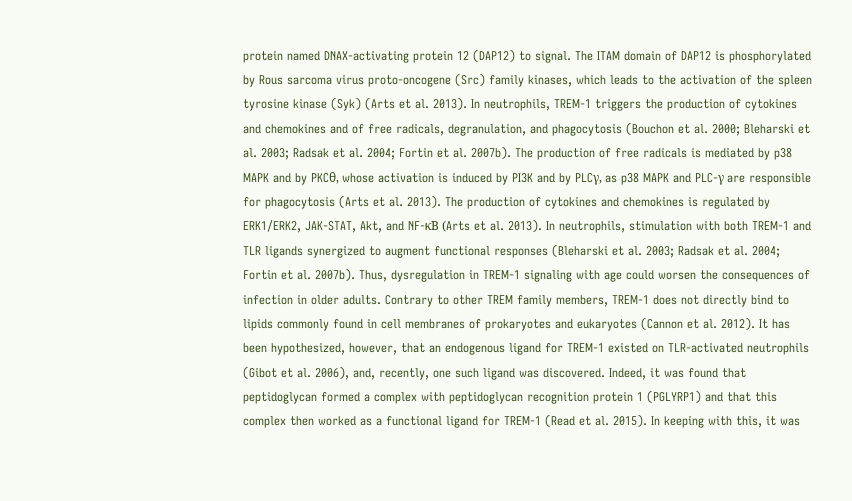protein named DNAX-activating protein 12 (DAP12) to signal. The ITAM domain of DAP12 is phosphorylated by Rous sarcoma virus proto-oncogene (Src) family kinases, which leads to the activation of the spleen tyrosine kinase (Syk) (Arts et al. 2013). In neutrophils, TREM-1 triggers the production of cytokines and chemokines and of free radicals, degranulation, and phagocytosis (Bouchon et al. 2000; Bleharski et al. 2003; Radsak et al. 2004; Fortin et al. 2007b). The production of free radicals is mediated by p38 MAPK and by PKCθ, whose activation is induced by PI3K and by PLCγ, as p38 MAPK and PLC-γ are responsible for phagocytosis (Arts et al. 2013). The production of cytokines and chemokines is regulated by ERK1/ERK2, JAK-STAT, Akt, and NF-κB (Arts et al. 2013). In neutrophils, stimulation with both TREM-1 and TLR ligands synergized to augment functional responses (Bleharski et al. 2003; Radsak et al. 2004; Fortin et al. 2007b). Thus, dysregulation in TREM-1 signaling with age could worsen the consequences of infection in older adults. Contrary to other TREM family members, TREM-1 does not directly bind to lipids commonly found in cell membranes of prokaryotes and eukaryotes (Cannon et al. 2012). It has been hypothesized, however, that an endogenous ligand for TREM-1 existed on TLR-activated neutrophils (Gibot et al. 2006), and, recently, one such ligand was discovered. Indeed, it was found that peptidoglycan formed a complex with peptidoglycan recognition protein 1 (PGLYRP1) and that this complex then worked as a functional ligand for TREM-1 (Read et al. 2015). In keeping with this, it was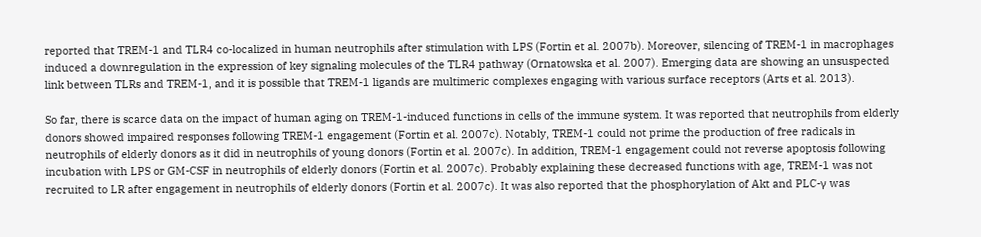reported that TREM-1 and TLR4 co-localized in human neutrophils after stimulation with LPS (Fortin et al. 2007b). Moreover, silencing of TREM-1 in macrophages induced a downregulation in the expression of key signaling molecules of the TLR4 pathway (Ornatowska et al. 2007). Emerging data are showing an unsuspected link between TLRs and TREM-1, and it is possible that TREM-1 ligands are multimeric complexes engaging with various surface receptors (Arts et al. 2013).

So far, there is scarce data on the impact of human aging on TREM-1-induced functions in cells of the immune system. It was reported that neutrophils from elderly donors showed impaired responses following TREM-1 engagement (Fortin et al. 2007c). Notably, TREM-1 could not prime the production of free radicals in neutrophils of elderly donors as it did in neutrophils of young donors (Fortin et al. 2007c). In addition, TREM-1 engagement could not reverse apoptosis following incubation with LPS or GM-CSF in neutrophils of elderly donors (Fortin et al. 2007c). Probably explaining these decreased functions with age, TREM-1 was not recruited to LR after engagement in neutrophils of elderly donors (Fortin et al. 2007c). It was also reported that the phosphorylation of Akt and PLC-γ was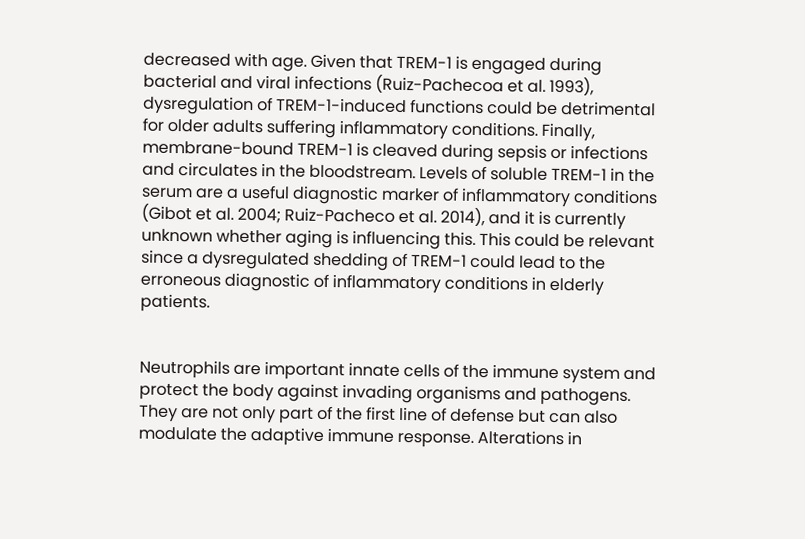decreased with age. Given that TREM-1 is engaged during bacterial and viral infections (Ruiz-Pachecoa et al. 1993), dysregulation of TREM-1-induced functions could be detrimental for older adults suffering inflammatory conditions. Finally, membrane-bound TREM-1 is cleaved during sepsis or infections and circulates in the bloodstream. Levels of soluble TREM-1 in the serum are a useful diagnostic marker of inflammatory conditions (Gibot et al. 2004; Ruiz-Pacheco et al. 2014), and it is currently unknown whether aging is influencing this. This could be relevant since a dysregulated shedding of TREM-1 could lead to the erroneous diagnostic of inflammatory conditions in elderly patients.


Neutrophils are important innate cells of the immune system and protect the body against invading organisms and pathogens. They are not only part of the first line of defense but can also modulate the adaptive immune response. Alterations in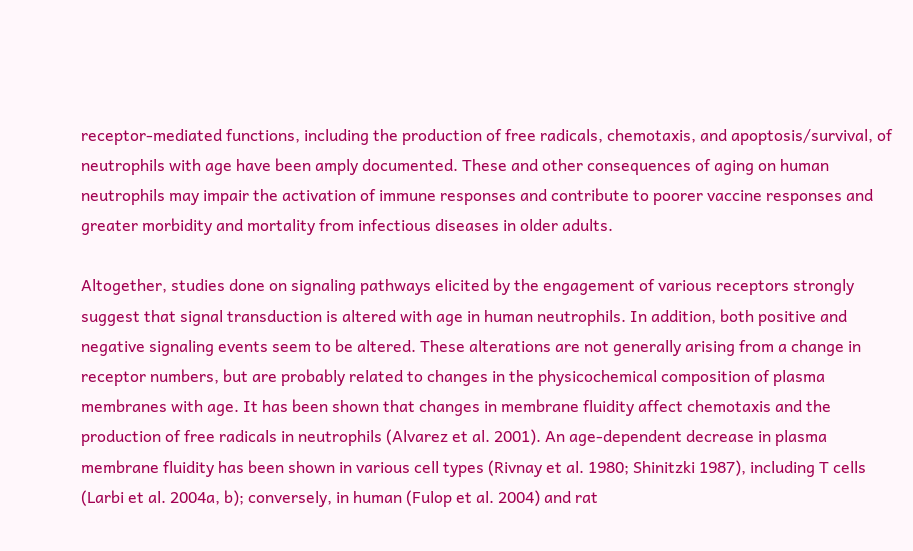receptor-mediated functions, including the production of free radicals, chemotaxis, and apoptosis/survival, of neutrophils with age have been amply documented. These and other consequences of aging on human neutrophils may impair the activation of immune responses and contribute to poorer vaccine responses and greater morbidity and mortality from infectious diseases in older adults.

Altogether, studies done on signaling pathways elicited by the engagement of various receptors strongly suggest that signal transduction is altered with age in human neutrophils. In addition, both positive and negative signaling events seem to be altered. These alterations are not generally arising from a change in receptor numbers, but are probably related to changes in the physicochemical composition of plasma membranes with age. It has been shown that changes in membrane fluidity affect chemotaxis and the production of free radicals in neutrophils (Alvarez et al. 2001). An age-dependent decrease in plasma membrane fluidity has been shown in various cell types (Rivnay et al. 1980; Shinitzki 1987), including T cells (Larbi et al. 2004a, b); conversely, in human (Fulop et al. 2004) and rat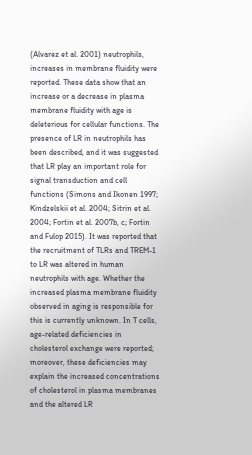(Alvarez et al. 2001) neutrophils, increases in membrane fluidity were reported. These data show that an increase or a decrease in plasma membrane fluidity with age is deleterious for cellular functions. The presence of LR in neutrophils has been described, and it was suggested that LR play an important role for signal transduction and cell functions (Simons and Ikonen 1997; Kindzelskii et al. 2004; Sitrin et al. 2004; Fortin et al. 2007b, c; Fortin and Fulop 2015). It was reported that the recruitment of TLRs and TREM-1 to LR was altered in human neutrophils with age. Whether the increased plasma membrane fluidity observed in aging is responsible for this is currently unknown. In T cells, age-related deficiencies in cholesterol exchange were reported; moreover, these deficiencies may explain the increased concentrations of cholesterol in plasma membranes and the altered LR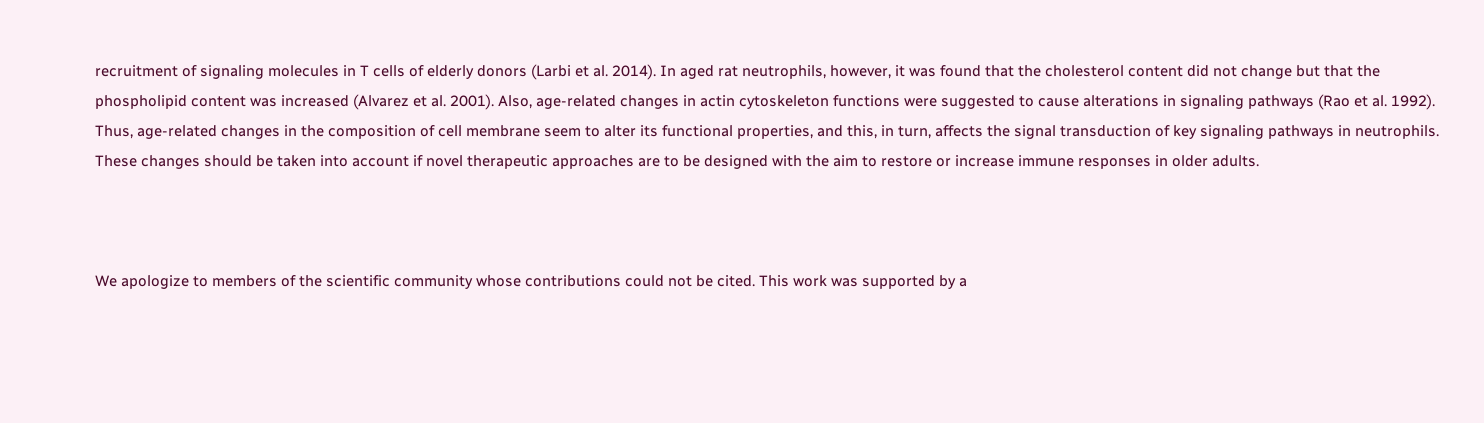recruitment of signaling molecules in T cells of elderly donors (Larbi et al. 2014). In aged rat neutrophils, however, it was found that the cholesterol content did not change but that the phospholipid content was increased (Alvarez et al. 2001). Also, age-related changes in actin cytoskeleton functions were suggested to cause alterations in signaling pathways (Rao et al. 1992). Thus, age-related changes in the composition of cell membrane seem to alter its functional properties, and this, in turn, affects the signal transduction of key signaling pathways in neutrophils. These changes should be taken into account if novel therapeutic approaches are to be designed with the aim to restore or increase immune responses in older adults.



We apologize to members of the scientific community whose contributions could not be cited. This work was supported by a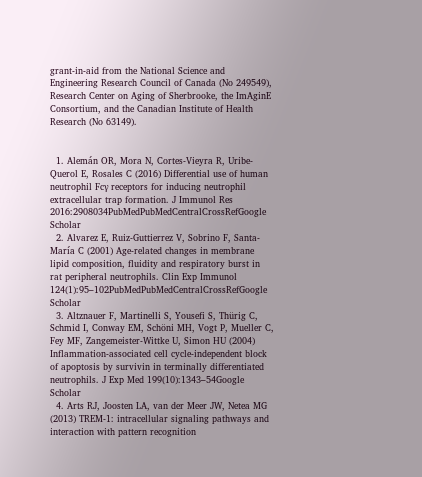grant-in-aid from the National Science and Engineering Research Council of Canada (No 249549), Research Center on Aging of Sherbrooke, the ImAginE Consortium, and the Canadian Institute of Health Research (No 63149).


  1. Alemán OR, Mora N, Cortes-Vieyra R, Uribe-Querol E, Rosales C (2016) Differential use of human neutrophil Fcγ receptors for inducing neutrophil extracellular trap formation. J Immunol Res 2016:2908034PubMedPubMedCentralCrossRefGoogle Scholar
  2. Alvarez E, Ruiz-Guttierrez V, Sobrino F, Santa-María C (2001) Age-related changes in membrane lipid composition, fluidity and respiratory burst in rat peripheral neutrophils. Clin Exp Immunol 124(1):95–102PubMedPubMedCentralCrossRefGoogle Scholar
  3. Altznauer F, Martinelli S, Yousefi S, Thürig C, Schmid I, Conway EM, Schöni MH, Vogt P, Mueller C, Fey MF, Zangemeister-Wittke U, Simon HU (2004) Inflammation-associated cell cycle-independent block of apoptosis by survivin in terminally differentiated neutrophils. J Exp Med 199(10):1343–54Google Scholar
  4. Arts RJ, Joosten LA, van der Meer JW, Netea MG (2013) TREM-1: intracellular signaling pathways and interaction with pattern recognition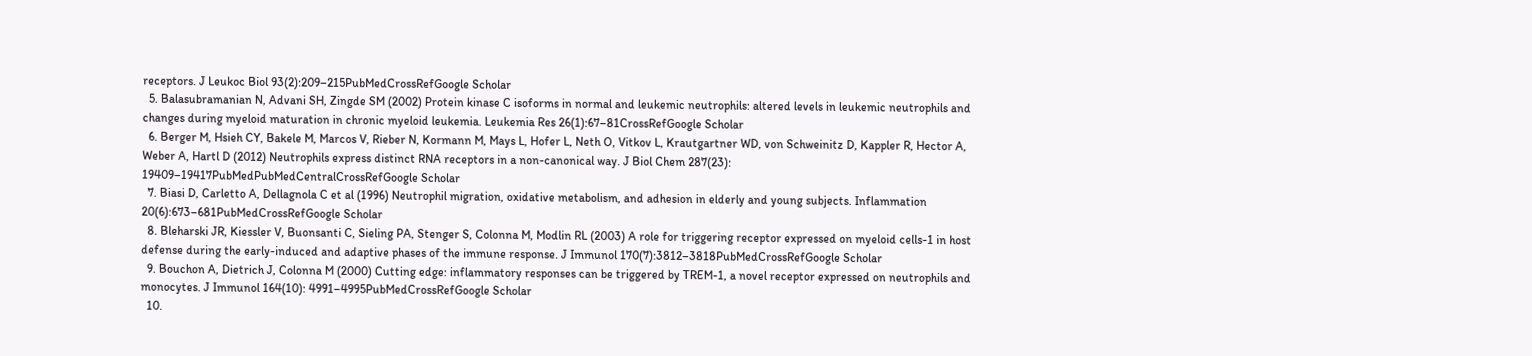receptors. J Leukoc Biol 93(2):209–215PubMedCrossRefGoogle Scholar
  5. Balasubramanian N, Advani SH, Zingde SM (2002) Protein kinase C isoforms in normal and leukemic neutrophils: altered levels in leukemic neutrophils and changes during myeloid maturation in chronic myeloid leukemia. Leukemia Res 26(1):67–81CrossRefGoogle Scholar
  6. Berger M, Hsieh CY, Bakele M, Marcos V, Rieber N, Kormann M, Mays L, Hofer L, Neth O, Vitkov L, Krautgartner WD, von Schweinitz D, Kappler R, Hector A, Weber A, Hartl D (2012) Neutrophils express distinct RNA receptors in a non-canonical way. J Biol Chem 287(23): 19409–19417PubMedPubMedCentralCrossRefGoogle Scholar
  7. Biasi D, Carletto A, Dellagnola C et al (1996) Neutrophil migration, oxidative metabolism, and adhesion in elderly and young subjects. Inflammation 20(6):673–681PubMedCrossRefGoogle Scholar
  8. Bleharski JR, Kiessler V, Buonsanti C, Sieling PA, Stenger S, Colonna M, Modlin RL (2003) A role for triggering receptor expressed on myeloid cells-1 in host defense during the early-induced and adaptive phases of the immune response. J Immunol 170(7):3812–3818PubMedCrossRefGoogle Scholar
  9. Bouchon A, Dietrich J, Colonna M (2000) Cutting edge: inflammatory responses can be triggered by TREM-1, a novel receptor expressed on neutrophils and monocytes. J Immunol 164(10): 4991–4995PubMedCrossRefGoogle Scholar
  10.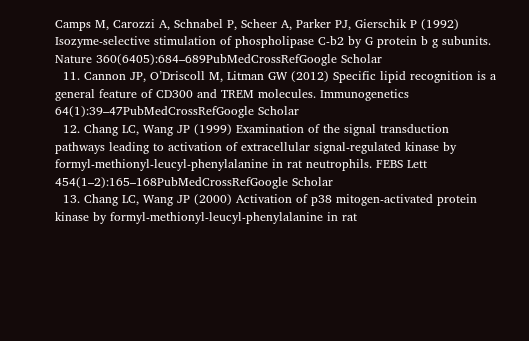Camps M, Carozzi A, Schnabel P, Scheer A, Parker PJ, Gierschik P (1992) Isozyme-selective stimulation of phospholipase C-b2 by G protein b g subunits. Nature 360(6405):684–689PubMedCrossRefGoogle Scholar
  11. Cannon JP, O’Driscoll M, Litman GW (2012) Specific lipid recognition is a general feature of CD300 and TREM molecules. Immunogenetics 64(1):39–47PubMedCrossRefGoogle Scholar
  12. Chang LC, Wang JP (1999) Examination of the signal transduction pathways leading to activation of extracellular signal-regulated kinase by formyl-methionyl-leucyl-phenylalanine in rat neutrophils. FEBS Lett 454(1–2):165–168PubMedCrossRefGoogle Scholar
  13. Chang LC, Wang JP (2000) Activation of p38 mitogen-activated protein kinase by formyl-methionyl-leucyl-phenylalanine in rat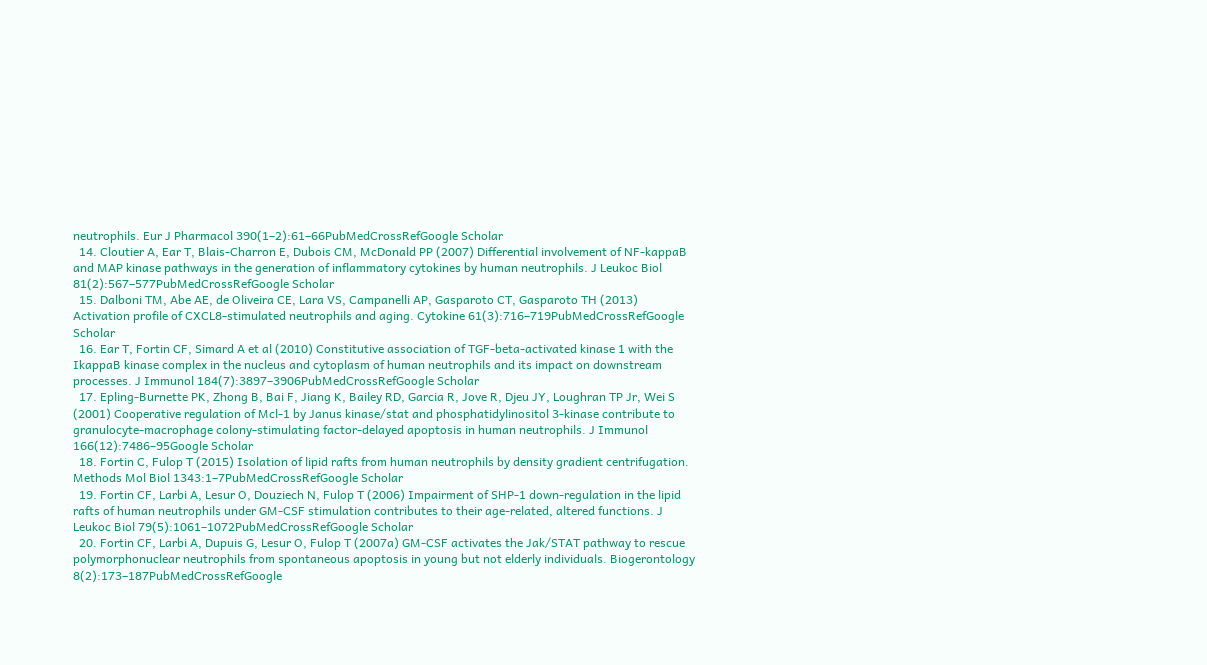neutrophils. Eur J Pharmacol 390(1–2):61–66PubMedCrossRefGoogle Scholar
  14. Cloutier A, Ear T, Blais-Charron E, Dubois CM, McDonald PP (2007) Differential involvement of NF-kappaB and MAP kinase pathways in the generation of inflammatory cytokines by human neutrophils. J Leukoc Biol 81(2):567–577PubMedCrossRefGoogle Scholar
  15. Dalboni TM, Abe AE, de Oliveira CE, Lara VS, Campanelli AP, Gasparoto CT, Gasparoto TH (2013) Activation profile of CXCL8-stimulated neutrophils and aging. Cytokine 61(3):716–719PubMedCrossRefGoogle Scholar
  16. Ear T, Fortin CF, Simard A et al (2010) Constitutive association of TGF-beta-activated kinase 1 with the IkappaB kinase complex in the nucleus and cytoplasm of human neutrophils and its impact on downstream processes. J Immunol 184(7):3897–3906PubMedCrossRefGoogle Scholar
  17. Epling-Burnette PK, Zhong B, Bai F, Jiang K, Bailey RD, Garcia R, Jove R, Djeu JY, Loughran TP Jr, Wei S (2001) Cooperative regulation of Mcl-1 by Janus kinase/stat and phosphatidylinositol 3-kinase contribute to granulocyte-macrophage colony-stimulating factor-delayed apoptosis in human neutrophils. J Immunol 166(12):7486–95Google Scholar
  18. Fortin C, Fulop T (2015) Isolation of lipid rafts from human neutrophils by density gradient centrifugation. Methods Mol Biol 1343:1–7PubMedCrossRefGoogle Scholar
  19. Fortin CF, Larbi A, Lesur O, Douziech N, Fulop T (2006) Impairment of SHP-1 down-regulation in the lipid rafts of human neutrophils under GM-CSF stimulation contributes to their age-related, altered functions. J Leukoc Biol 79(5):1061–1072PubMedCrossRefGoogle Scholar
  20. Fortin CF, Larbi A, Dupuis G, Lesur O, Fulop T (2007a) GM-CSF activates the Jak/STAT pathway to rescue polymorphonuclear neutrophils from spontaneous apoptosis in young but not elderly individuals. Biogerontology 8(2):173–187PubMedCrossRefGoogle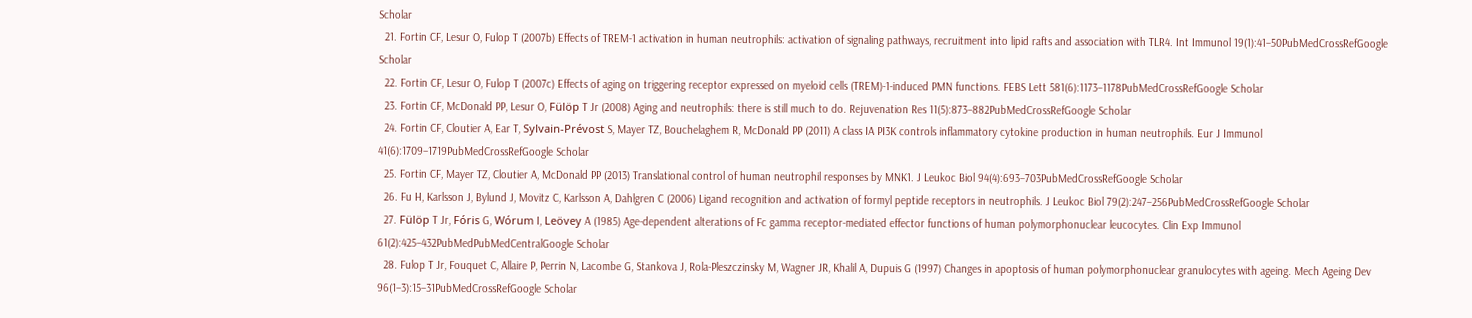Scholar
  21. Fortin CF, Lesur O, Fulop T (2007b) Effects of TREM-1 activation in human neutrophils: activation of signaling pathways, recruitment into lipid rafts and association with TLR4. Int Immunol 19(1):41–50PubMedCrossRefGoogle Scholar
  22. Fortin CF, Lesur O, Fulop T (2007c) Effects of aging on triggering receptor expressed on myeloid cells (TREM)-1-induced PMN functions. FEBS Lett 581(6):1173–1178PubMedCrossRefGoogle Scholar
  23. Fortin CF, McDonald PP, Lesur O, Fülöp T Jr (2008) Aging and neutrophils: there is still much to do. Rejuvenation Res 11(5):873–882PubMedCrossRefGoogle Scholar
  24. Fortin CF, Cloutier A, Ear T, Sylvain-Prévost S, Mayer TZ, Bouchelaghem R, McDonald PP (2011) A class IA PI3K controls inflammatory cytokine production in human neutrophils. Eur J Immunol 41(6):1709–1719PubMedCrossRefGoogle Scholar
  25. Fortin CF, Mayer TZ, Cloutier A, McDonald PP (2013) Translational control of human neutrophil responses by MNK1. J Leukoc Biol 94(4):693–703PubMedCrossRefGoogle Scholar
  26. Fu H, Karlsson J, Bylund J, Movitz C, Karlsson A, Dahlgren C (2006) Ligand recognition and activation of formyl peptide receptors in neutrophils. J Leukoc Biol 79(2):247–256PubMedCrossRefGoogle Scholar
  27. Fülöp T Jr, Fóris G, Wórum I, Leövey A (1985) Age-dependent alterations of Fc gamma receptor-mediated effector functions of human polymorphonuclear leucocytes. Clin Exp Immunol 61(2):425–432PubMedPubMedCentralGoogle Scholar
  28. Fulop T Jr, Fouquet C, Allaire P, Perrin N, Lacombe G, Stankova J, Rola-Pleszczinsky M, Wagner JR, Khalil A, Dupuis G (1997) Changes in apoptosis of human polymorphonuclear granulocytes with ageing. Mech Ageing Dev 96(1–3):15–31PubMedCrossRefGoogle Scholar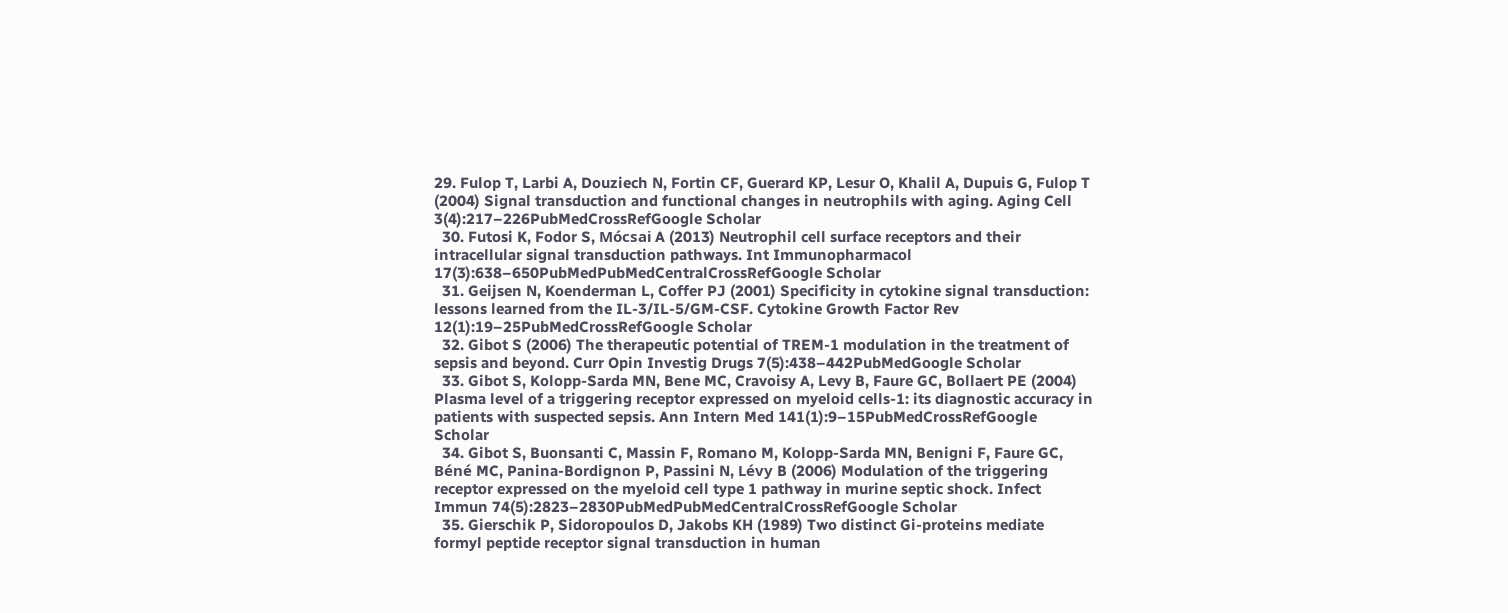29. Fulop T, Larbi A, Douziech N, Fortin CF, Guerard KP, Lesur O, Khalil A, Dupuis G, Fulop T (2004) Signal transduction and functional changes in neutrophils with aging. Aging Cell 3(4):217–226PubMedCrossRefGoogle Scholar
  30. Futosi K, Fodor S, Mócsai A (2013) Neutrophil cell surface receptors and their intracellular signal transduction pathways. Int Immunopharmacol 17(3):638–650PubMedPubMedCentralCrossRefGoogle Scholar
  31. Geijsen N, Koenderman L, Coffer PJ (2001) Specificity in cytokine signal transduction: lessons learned from the IL-3/IL-5/GM-CSF. Cytokine Growth Factor Rev 12(1):19–25PubMedCrossRefGoogle Scholar
  32. Gibot S (2006) The therapeutic potential of TREM-1 modulation in the treatment of sepsis and beyond. Curr Opin Investig Drugs 7(5):438–442PubMedGoogle Scholar
  33. Gibot S, Kolopp-Sarda MN, Bene MC, Cravoisy A, Levy B, Faure GC, Bollaert PE (2004) Plasma level of a triggering receptor expressed on myeloid cells-1: its diagnostic accuracy in patients with suspected sepsis. Ann Intern Med 141(1):9–15PubMedCrossRefGoogle Scholar
  34. Gibot S, Buonsanti C, Massin F, Romano M, Kolopp-Sarda MN, Benigni F, Faure GC, Béné MC, Panina-Bordignon P, Passini N, Lévy B (2006) Modulation of the triggering receptor expressed on the myeloid cell type 1 pathway in murine septic shock. Infect Immun 74(5):2823–2830PubMedPubMedCentralCrossRefGoogle Scholar
  35. Gierschik P, Sidoropoulos D, Jakobs KH (1989) Two distinct Gi-proteins mediate formyl peptide receptor signal transduction in human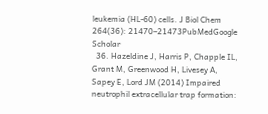leukemia (HL-60) cells. J Biol Chem 264(36): 21470–21473PubMedGoogle Scholar
  36. Hazeldine J, Harris P, Chapple IL, Grant M, Greenwood H, Livesey A, Sapey E, Lord JM (2014) Impaired neutrophil extracellular trap formation: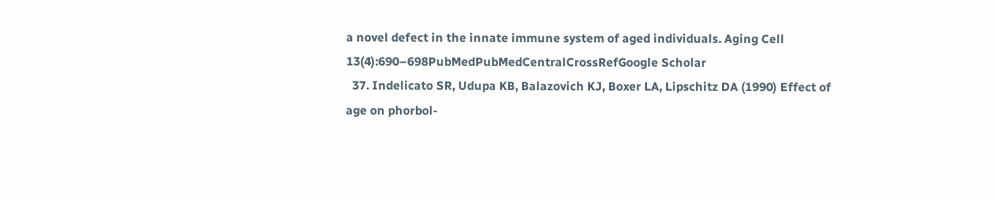a novel defect in the innate immune system of aged individuals. Aging Cell 13(4):690–698PubMedPubMedCentralCrossRefGoogle Scholar
  37. Indelicato SR, Udupa KB, Balazovich KJ, Boxer LA, Lipschitz DA (1990) Effect of age on phorbol-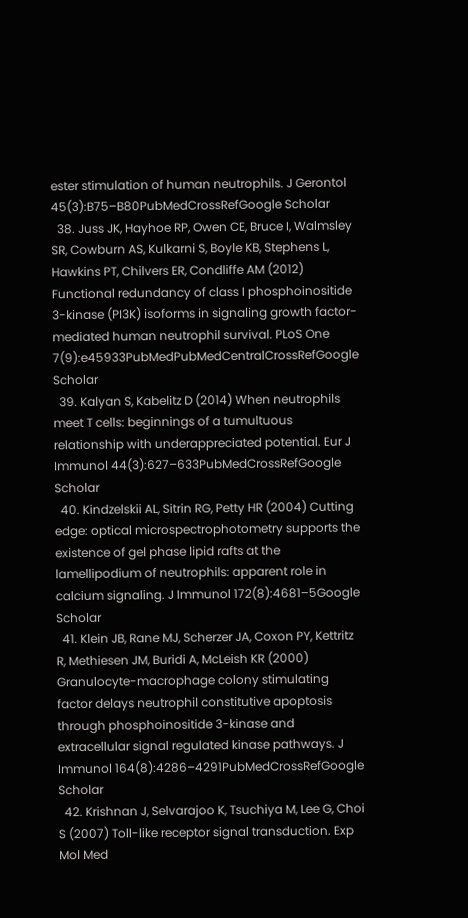ester stimulation of human neutrophils. J Gerontol 45(3):B75–B80PubMedCrossRefGoogle Scholar
  38. Juss JK, Hayhoe RP, Owen CE, Bruce I, Walmsley SR, Cowburn AS, Kulkarni S, Boyle KB, Stephens L, Hawkins PT, Chilvers ER, Condliffe AM (2012) Functional redundancy of class I phosphoinositide 3-kinase (PI3K) isoforms in signaling growth factor-mediated human neutrophil survival. PLoS One 7(9):e45933PubMedPubMedCentralCrossRefGoogle Scholar
  39. Kalyan S, Kabelitz D (2014) When neutrophils meet T cells: beginnings of a tumultuous relationship with underappreciated potential. Eur J Immunol 44(3):627–633PubMedCrossRefGoogle Scholar
  40. Kindzelskii AL, Sitrin RG, Petty HR (2004) Cutting edge: optical microspectrophotometry supports the existence of gel phase lipid rafts at the lamellipodium of neutrophils: apparent role in calcium signaling. J Immunol 172(8):4681–5Google Scholar
  41. Klein JB, Rane MJ, Scherzer JA, Coxon PY, Kettritz R, Methiesen JM, Buridi A, McLeish KR (2000) Granulocyte-macrophage colony stimulating factor delays neutrophil constitutive apoptosis through phosphoinositide 3-kinase and extracellular signal regulated kinase pathways. J Immunol 164(8):4286–4291PubMedCrossRefGoogle Scholar
  42. Krishnan J, Selvarajoo K, Tsuchiya M, Lee G, Choi S (2007) Toll-like receptor signal transduction. Exp Mol Med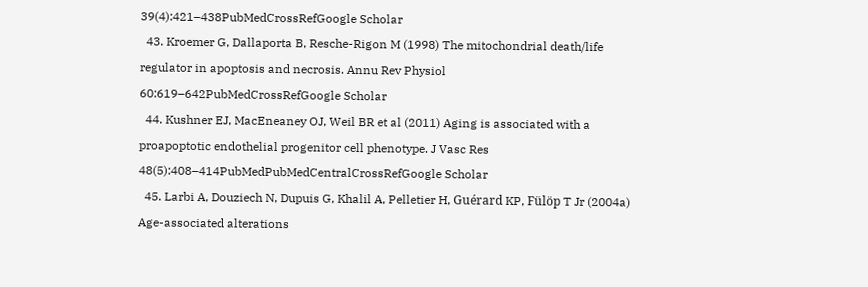39(4):421–438PubMedCrossRefGoogle Scholar
  43. Kroemer G, Dallaporta B, Resche-Rigon M (1998) The mitochondrial death/life regulator in apoptosis and necrosis. Annu Rev Physiol 60:619–642PubMedCrossRefGoogle Scholar
  44. Kushner EJ, MacEneaney OJ, Weil BR et al (2011) Aging is associated with a proapoptotic endothelial progenitor cell phenotype. J Vasc Res 48(5):408–414PubMedPubMedCentralCrossRefGoogle Scholar
  45. Larbi A, Douziech N, Dupuis G, Khalil A, Pelletier H, Guérard KP, Fülöp T Jr (2004a) Age-associated alterations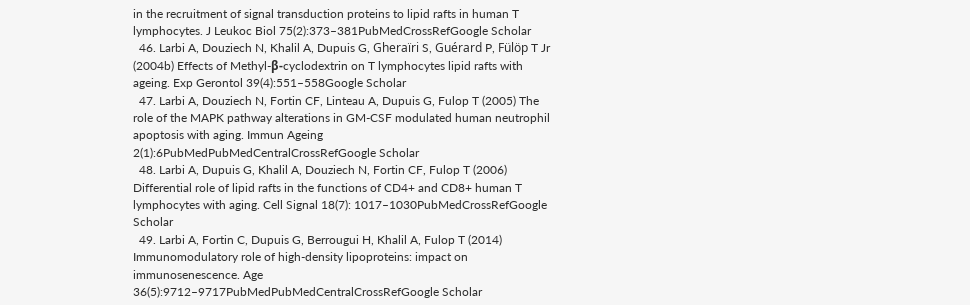in the recruitment of signal transduction proteins to lipid rafts in human T lymphocytes. J Leukoc Biol 75(2):373–381PubMedCrossRefGoogle Scholar
  46. Larbi A, Douziech N, Khalil A, Dupuis G, Gheraïri S, Guérard P, Fülöp T Jr (2004b) Effects of Methyl-β-cyclodextrin on T lymphocytes lipid rafts with ageing. Exp Gerontol 39(4):551–558Google Scholar
  47. Larbi A, Douziech N, Fortin CF, Linteau A, Dupuis G, Fulop T (2005) The role of the MAPK pathway alterations in GM-CSF modulated human neutrophil apoptosis with aging. Immun Ageing 2(1):6PubMedPubMedCentralCrossRefGoogle Scholar
  48. Larbi A, Dupuis G, Khalil A, Douziech N, Fortin CF, Fulop T (2006) Differential role of lipid rafts in the functions of CD4+ and CD8+ human T lymphocytes with aging. Cell Signal 18(7): 1017–1030PubMedCrossRefGoogle Scholar
  49. Larbi A, Fortin C, Dupuis G, Berrougui H, Khalil A, Fulop T (2014) Immunomodulatory role of high-density lipoproteins: impact on immunosenescence. Age 36(5):9712–9717PubMedPubMedCentralCrossRefGoogle Scholar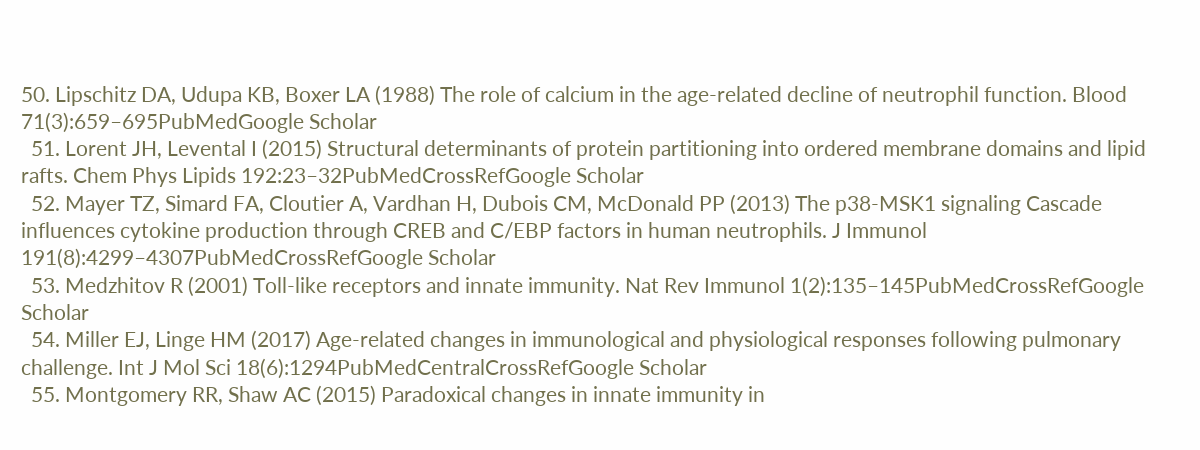50. Lipschitz DA, Udupa KB, Boxer LA (1988) The role of calcium in the age-related decline of neutrophil function. Blood 71(3):659–695PubMedGoogle Scholar
  51. Lorent JH, Levental I (2015) Structural determinants of protein partitioning into ordered membrane domains and lipid rafts. Chem Phys Lipids 192:23–32PubMedCrossRefGoogle Scholar
  52. Mayer TZ, Simard FA, Cloutier A, Vardhan H, Dubois CM, McDonald PP (2013) The p38-MSK1 signaling Cascade influences cytokine production through CREB and C/EBP factors in human neutrophils. J Immunol 191(8):4299–4307PubMedCrossRefGoogle Scholar
  53. Medzhitov R (2001) Toll-like receptors and innate immunity. Nat Rev Immunol 1(2):135–145PubMedCrossRefGoogle Scholar
  54. Miller EJ, Linge HM (2017) Age-related changes in immunological and physiological responses following pulmonary challenge. Int J Mol Sci 18(6):1294PubMedCentralCrossRefGoogle Scholar
  55. Montgomery RR, Shaw AC (2015) Paradoxical changes in innate immunity in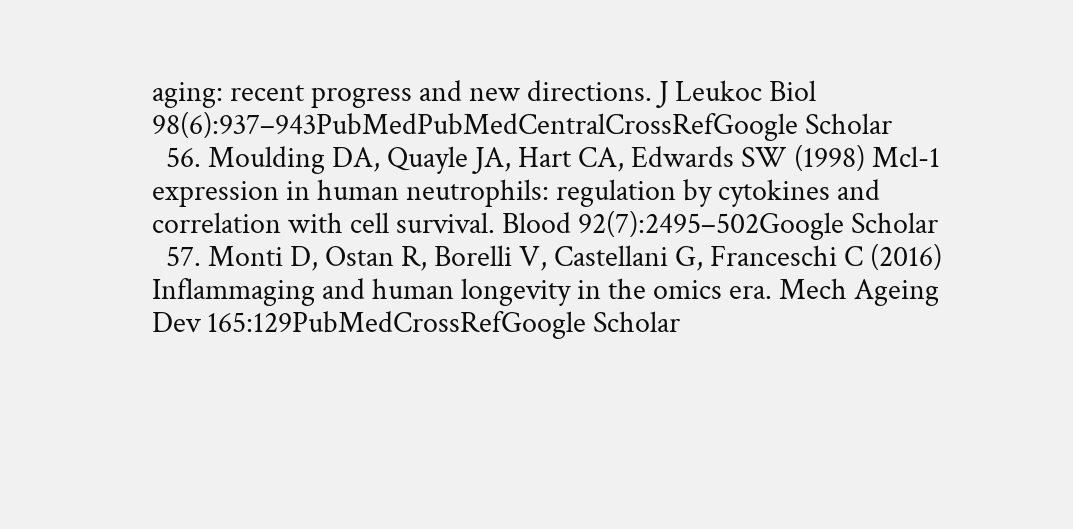aging: recent progress and new directions. J Leukoc Biol 98(6):937–943PubMedPubMedCentralCrossRefGoogle Scholar
  56. Moulding DA, Quayle JA, Hart CA, Edwards SW (1998) Mcl-1 expression in human neutrophils: regulation by cytokines and correlation with cell survival. Blood 92(7):2495–502Google Scholar
  57. Monti D, Ostan R, Borelli V, Castellani G, Franceschi C (2016) Inflammaging and human longevity in the omics era. Mech Ageing Dev 165:129PubMedCrossRefGoogle Scholar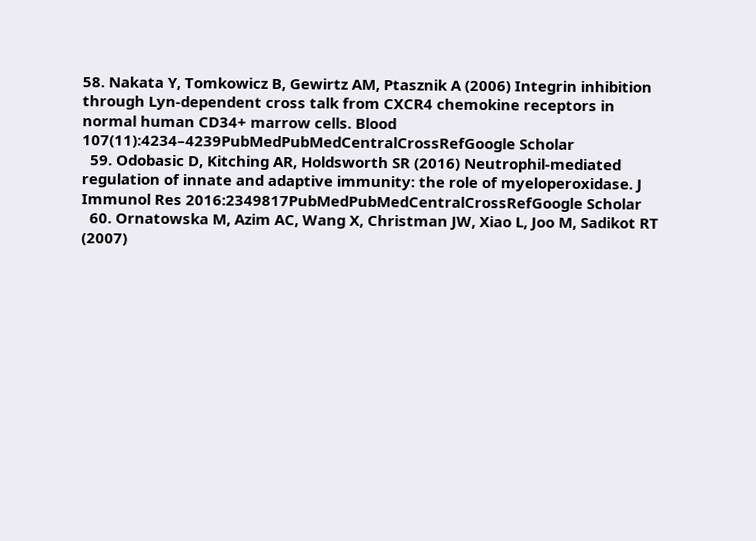58. Nakata Y, Tomkowicz B, Gewirtz AM, Ptasznik A (2006) Integrin inhibition through Lyn-dependent cross talk from CXCR4 chemokine receptors in normal human CD34+ marrow cells. Blood 107(11):4234–4239PubMedPubMedCentralCrossRefGoogle Scholar
  59. Odobasic D, Kitching AR, Holdsworth SR (2016) Neutrophil-mediated regulation of innate and adaptive immunity: the role of myeloperoxidase. J Immunol Res 2016:2349817PubMedPubMedCentralCrossRefGoogle Scholar
  60. Ornatowska M, Azim AC, Wang X, Christman JW, Xiao L, Joo M, Sadikot RT (2007)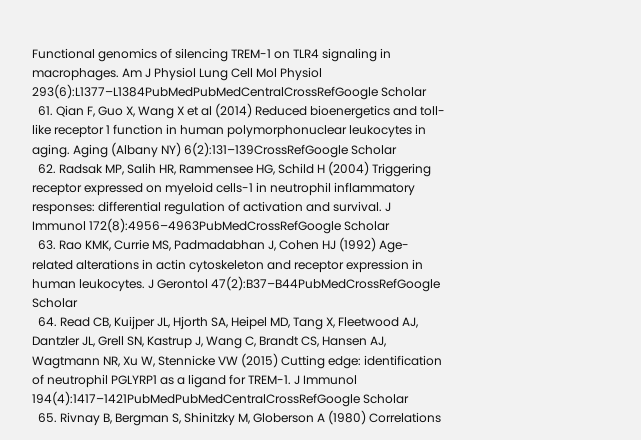Functional genomics of silencing TREM-1 on TLR4 signaling in macrophages. Am J Physiol Lung Cell Mol Physiol 293(6):L1377–L1384PubMedPubMedCentralCrossRefGoogle Scholar
  61. Qian F, Guo X, Wang X et al (2014) Reduced bioenergetics and toll-like receptor 1 function in human polymorphonuclear leukocytes in aging. Aging (Albany NY) 6(2):131–139CrossRefGoogle Scholar
  62. Radsak MP, Salih HR, Rammensee HG, Schild H (2004) Triggering receptor expressed on myeloid cells-1 in neutrophil inflammatory responses: differential regulation of activation and survival. J Immunol 172(8):4956–4963PubMedCrossRefGoogle Scholar
  63. Rao KMK, Currie MS, Padmadabhan J, Cohen HJ (1992) Age-related alterations in actin cytoskeleton and receptor expression in human leukocytes. J Gerontol 47(2):B37–B44PubMedCrossRefGoogle Scholar
  64. Read CB, Kuijper JL, Hjorth SA, Heipel MD, Tang X, Fleetwood AJ, Dantzler JL, Grell SN, Kastrup J, Wang C, Brandt CS, Hansen AJ, Wagtmann NR, Xu W, Stennicke VW (2015) Cutting edge: identification of neutrophil PGLYRP1 as a ligand for TREM-1. J Immunol 194(4):1417–1421PubMedPubMedCentralCrossRefGoogle Scholar
  65. Rivnay B, Bergman S, Shinitzky M, Globerson A (1980) Correlations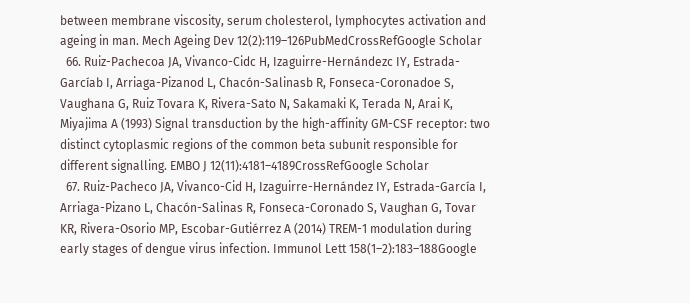between membrane viscosity, serum cholesterol, lymphocytes activation and ageing in man. Mech Ageing Dev 12(2):119–126PubMedCrossRefGoogle Scholar
  66. Ruiz-Pachecoa JA, Vivanco-Cidc H, Izaguirre-Hernándezc IY, Estrada-Garcíab I, Arriaga-Pizanod L, Chacón-Salinasb R, Fonseca-Coronadoe S, Vaughana G, Ruiz Tovara K, Rivera-Sato N, Sakamaki K, Terada N, Arai K, Miyajima A (1993) Signal transduction by the high-affinity GM-CSF receptor: two distinct cytoplasmic regions of the common beta subunit responsible for different signalling. EMBO J 12(11):4181–4189CrossRefGoogle Scholar
  67. Ruiz-Pacheco JA, Vivanco-Cid H, Izaguirre-Hernández IY, Estrada-García I, Arriaga-Pizano L, Chacón-Salinas R, Fonseca-Coronado S, Vaughan G, Tovar KR, Rivera-Osorio MP, Escobar-Gutiérrez A (2014) TREM-1 modulation during early stages of dengue virus infection. Immunol Lett 158(1–2):183–188Google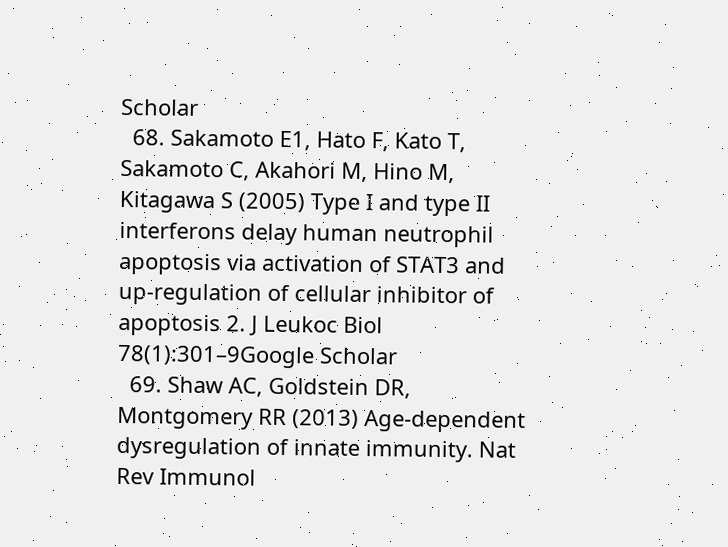Scholar
  68. Sakamoto E1, Hato F, Kato T, Sakamoto C, Akahori M, Hino M, Kitagawa S (2005) Type I and type II interferons delay human neutrophil apoptosis via activation of STAT3 and up-regulation of cellular inhibitor of apoptosis 2. J Leukoc Biol 78(1):301–9Google Scholar
  69. Shaw AC, Goldstein DR, Montgomery RR (2013) Age-dependent dysregulation of innate immunity. Nat Rev Immunol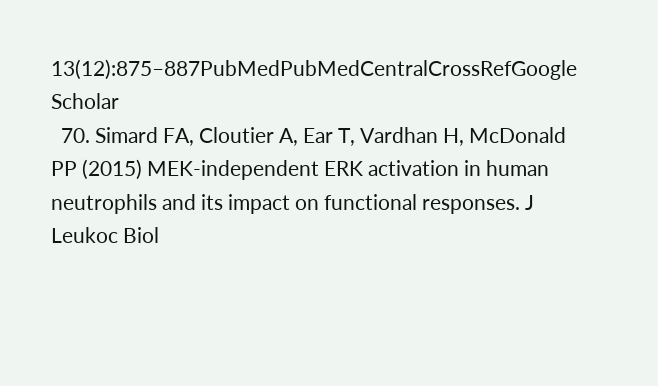13(12):875–887PubMedPubMedCentralCrossRefGoogle Scholar
  70. Simard FA, Cloutier A, Ear T, Vardhan H, McDonald PP (2015) MEK-independent ERK activation in human neutrophils and its impact on functional responses. J Leukoc Biol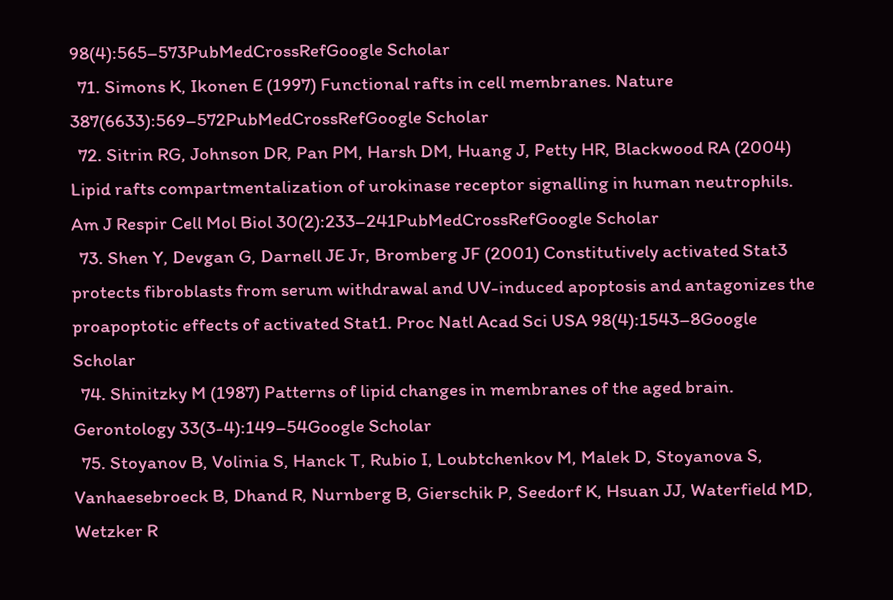98(4):565–573PubMedCrossRefGoogle Scholar
  71. Simons K, Ikonen E (1997) Functional rafts in cell membranes. Nature 387(6633):569–572PubMedCrossRefGoogle Scholar
  72. Sitrin RG, Johnson DR, Pan PM, Harsh DM, Huang J, Petty HR, Blackwood RA (2004) Lipid rafts compartmentalization of urokinase receptor signalling in human neutrophils. Am J Respir Cell Mol Biol 30(2):233–241PubMedCrossRefGoogle Scholar
  73. Shen Y, Devgan G, Darnell JE Jr, Bromberg JF (2001) Constitutively activated Stat3 protects fibroblasts from serum withdrawal and UV-induced apoptosis and antagonizes the proapoptotic effects of activated Stat1. Proc Natl Acad Sci USA 98(4):1543–8Google Scholar
  74. Shinitzky M (1987) Patterns of lipid changes in membranes of the aged brain. Gerontology 33(3-4):149–54Google Scholar
  75. Stoyanov B, Volinia S, Hanck T, Rubio I, Loubtchenkov M, Malek D, Stoyanova S, Vanhaesebroeck B, Dhand R, Nurnberg B, Gierschik P, Seedorf K, Hsuan JJ, Waterfield MD, Wetzker R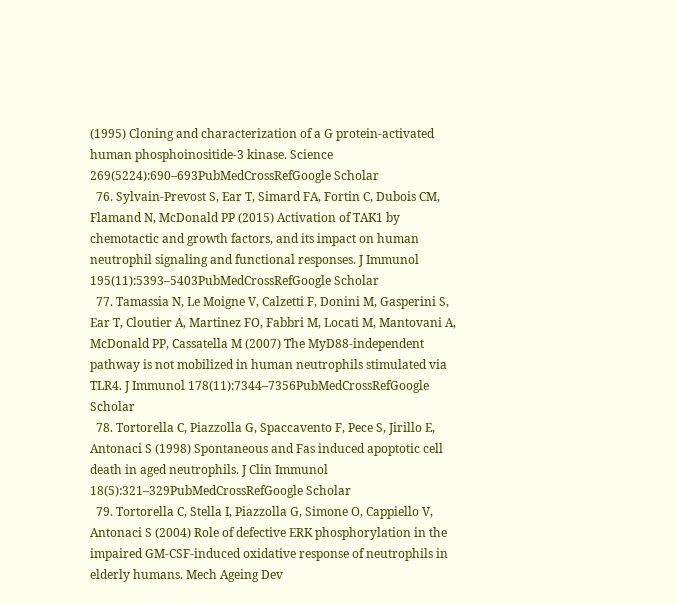(1995) Cloning and characterization of a G protein-activated human phosphoinositide-3 kinase. Science 269(5224):690–693PubMedCrossRefGoogle Scholar
  76. Sylvain-Prevost S, Ear T, Simard FA, Fortin C, Dubois CM, Flamand N, McDonald PP (2015) Activation of TAK1 by chemotactic and growth factors, and its impact on human neutrophil signaling and functional responses. J Immunol 195(11):5393–5403PubMedCrossRefGoogle Scholar
  77. Tamassia N, Le Moigne V, Calzetti F, Donini M, Gasperini S, Ear T, Cloutier A, Martinez FO, Fabbri M, Locati M, Mantovani A, McDonald PP, Cassatella M (2007) The MyD88-independent pathway is not mobilized in human neutrophils stimulated via TLR4. J Immunol 178(11):7344–7356PubMedCrossRefGoogle Scholar
  78. Tortorella C, Piazzolla G, Spaccavento F, Pece S, Jirillo E, Antonaci S (1998) Spontaneous and Fas induced apoptotic cell death in aged neutrophils. J Clin Immunol 18(5):321–329PubMedCrossRefGoogle Scholar
  79. Tortorella C, Stella I, Piazzolla G, Simone O, Cappiello V, Antonaci S (2004) Role of defective ERK phosphorylation in the impaired GM-CSF-induced oxidative response of neutrophils in elderly humans. Mech Ageing Dev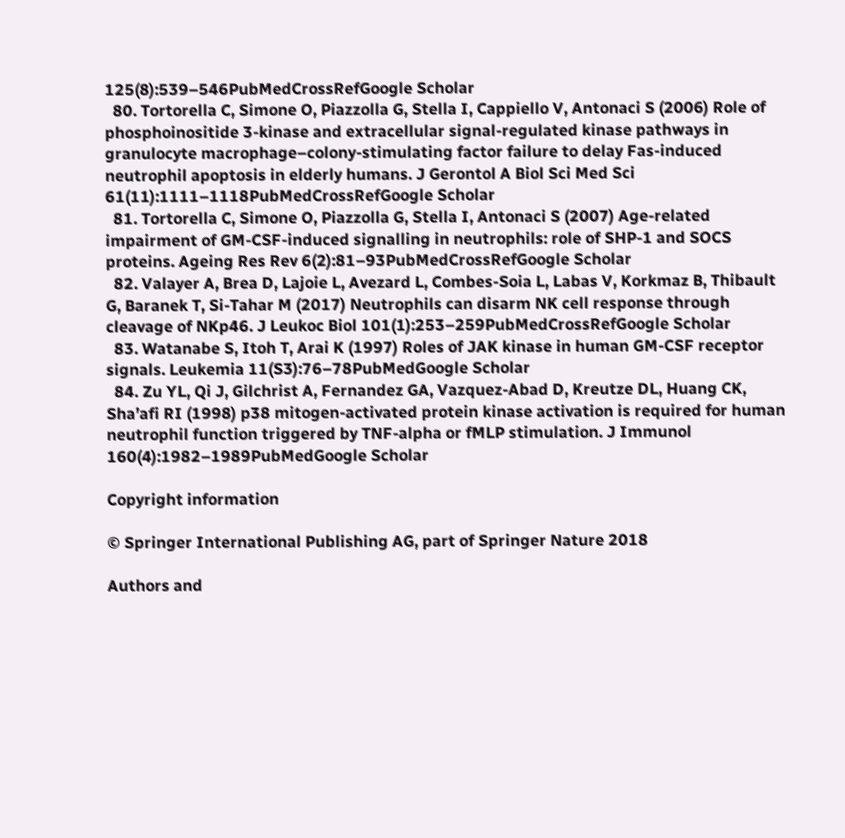125(8):539–546PubMedCrossRefGoogle Scholar
  80. Tortorella C, Simone O, Piazzolla G, Stella I, Cappiello V, Antonaci S (2006) Role of phosphoinositide 3-kinase and extracellular signal-regulated kinase pathways in granulocyte macrophage–colony-stimulating factor failure to delay Fas-induced neutrophil apoptosis in elderly humans. J Gerontol A Biol Sci Med Sci 61(11):1111–1118PubMedCrossRefGoogle Scholar
  81. Tortorella C, Simone O, Piazzolla G, Stella I, Antonaci S (2007) Age-related impairment of GM-CSF-induced signalling in neutrophils: role of SHP-1 and SOCS proteins. Ageing Res Rev 6(2):81–93PubMedCrossRefGoogle Scholar
  82. Valayer A, Brea D, Lajoie L, Avezard L, Combes-Soia L, Labas V, Korkmaz B, Thibault G, Baranek T, Si-Tahar M (2017) Neutrophils can disarm NK cell response through cleavage of NKp46. J Leukoc Biol 101(1):253–259PubMedCrossRefGoogle Scholar
  83. Watanabe S, Itoh T, Arai K (1997) Roles of JAK kinase in human GM-CSF receptor signals. Leukemia 11(S3):76–78PubMedGoogle Scholar
  84. Zu YL, Qi J, Gilchrist A, Fernandez GA, Vazquez-Abad D, Kreutze DL, Huang CK, Sha’afi RI (1998) p38 mitogen-activated protein kinase activation is required for human neutrophil function triggered by TNF-alpha or fMLP stimulation. J Immunol 160(4):1982–1989PubMedGoogle Scholar

Copyright information

© Springer International Publishing AG, part of Springer Nature 2018

Authors and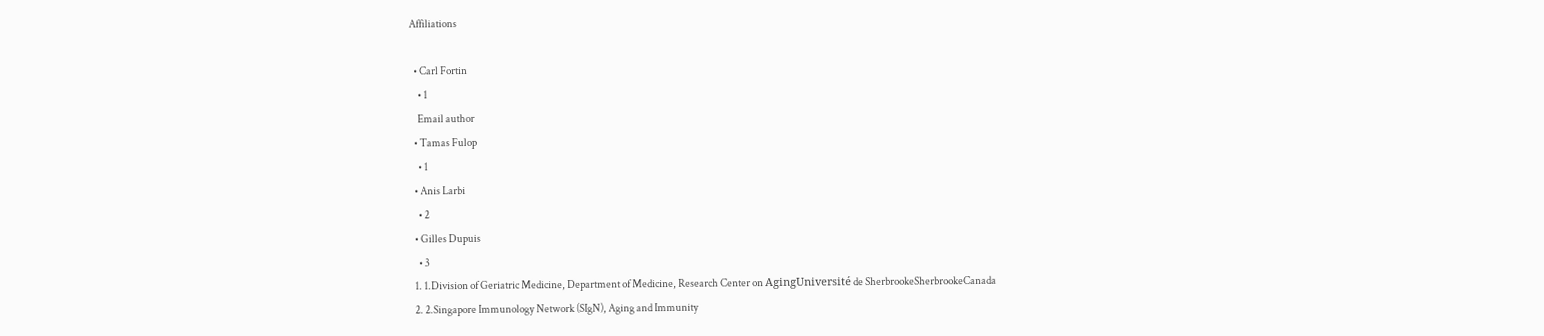Affiliations

  • Carl Fortin
    • 1
    Email author
  • Tamas Fulop
    • 1
  • Anis Larbi
    • 2
  • Gilles Dupuis
    • 3
  1. 1.Division of Geriatric Medicine, Department of Medicine, Research Center on AgingUniversité de SherbrookeSherbrookeCanada
  2. 2.Singapore Immunology Network (SIgN), Aging and Immunity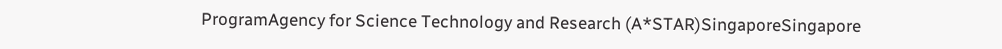ProgramAgency for Science Technology and Research (A*STAR)SingaporeSingapore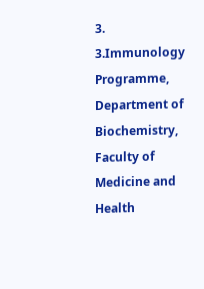3. 3.Immunology Programme, Department of Biochemistry, Faculty of Medicine and Health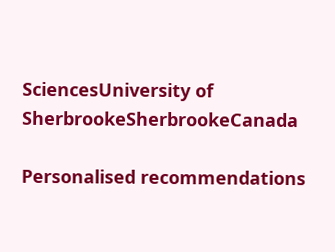SciencesUniversity of SherbrookeSherbrookeCanada

Personalised recommendations